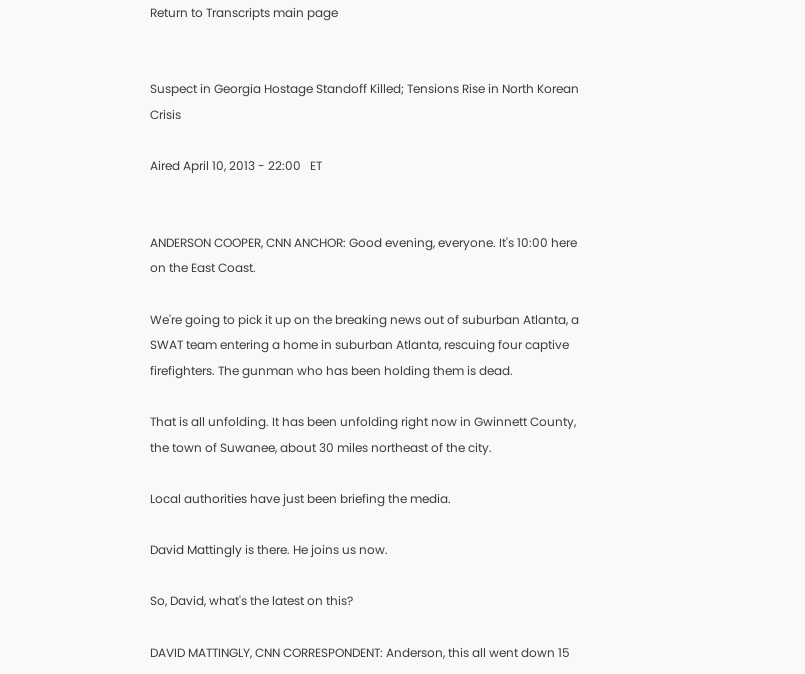Return to Transcripts main page


Suspect in Georgia Hostage Standoff Killed; Tensions Rise in North Korean Crisis

Aired April 10, 2013 - 22:00   ET


ANDERSON COOPER, CNN ANCHOR: Good evening, everyone. It's 10:00 here on the East Coast.

We're going to pick it up on the breaking news out of suburban Atlanta, a SWAT team entering a home in suburban Atlanta, rescuing four captive firefighters. The gunman who has been holding them is dead.

That is all unfolding. It has been unfolding right now in Gwinnett County, the town of Suwanee, about 30 miles northeast of the city.

Local authorities have just been briefing the media.

David Mattingly is there. He joins us now.

So, David, what's the latest on this?

DAVID MATTINGLY, CNN CORRESPONDENT: Anderson, this all went down 15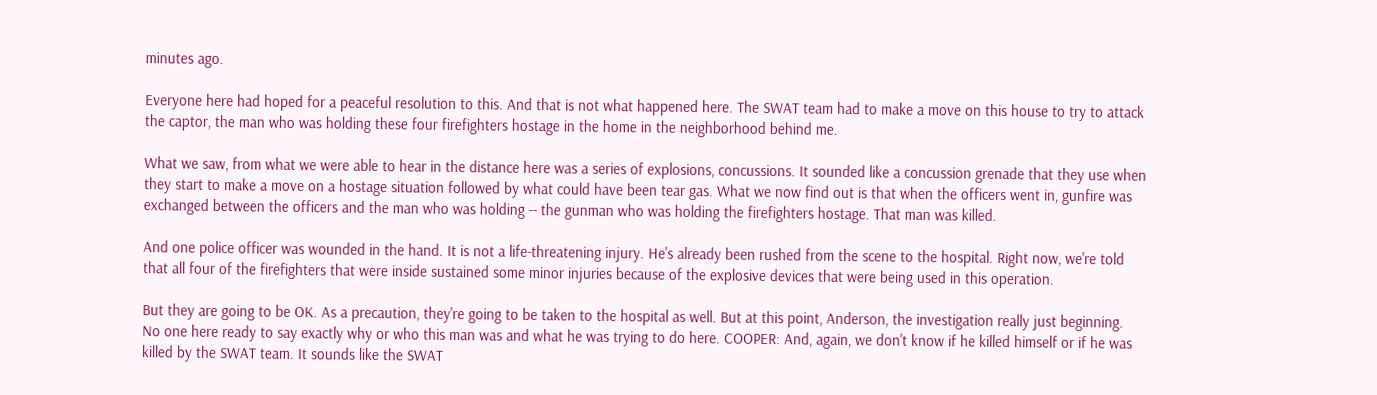minutes ago.

Everyone here had hoped for a peaceful resolution to this. And that is not what happened here. The SWAT team had to make a move on this house to try to attack the captor, the man who was holding these four firefighters hostage in the home in the neighborhood behind me.

What we saw, from what we were able to hear in the distance here was a series of explosions, concussions. It sounded like a concussion grenade that they use when they start to make a move on a hostage situation followed by what could have been tear gas. What we now find out is that when the officers went in, gunfire was exchanged between the officers and the man who was holding -- the gunman who was holding the firefighters hostage. That man was killed.

And one police officer was wounded in the hand. It is not a life-threatening injury. He's already been rushed from the scene to the hospital. Right now, we're told that all four of the firefighters that were inside sustained some minor injuries because of the explosive devices that were being used in this operation.

But they are going to be OK. As a precaution, they're going to be taken to the hospital as well. But at this point, Anderson, the investigation really just beginning. No one here ready to say exactly why or who this man was and what he was trying to do here. COOPER: And, again, we don't know if he killed himself or if he was killed by the SWAT team. It sounds like the SWAT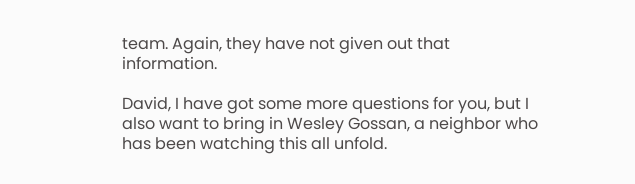team. Again, they have not given out that information.

David, I have got some more questions for you, but I also want to bring in Wesley Gossan, a neighbor who has been watching this all unfold.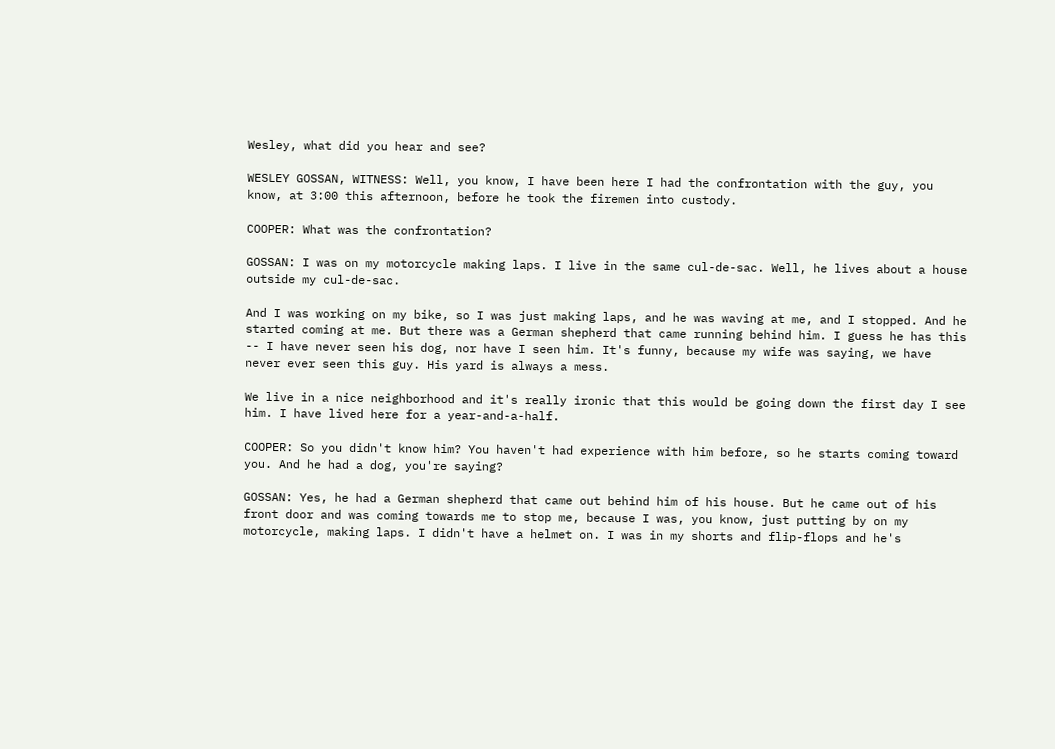Wesley, what did you hear and see?

WESLEY GOSSAN, WITNESS: Well, you know, I have been here I had the confrontation with the guy, you know, at 3:00 this afternoon, before he took the firemen into custody.

COOPER: What was the confrontation?

GOSSAN: I was on my motorcycle making laps. I live in the same cul-de-sac. Well, he lives about a house outside my cul-de-sac.

And I was working on my bike, so I was just making laps, and he was waving at me, and I stopped. And he started coming at me. But there was a German shepherd that came running behind him. I guess he has this -- I have never seen his dog, nor have I seen him. It's funny, because my wife was saying, we have never ever seen this guy. His yard is always a mess.

We live in a nice neighborhood and it's really ironic that this would be going down the first day I see him. I have lived here for a year-and-a-half.

COOPER: So you didn't know him? You haven't had experience with him before, so he starts coming toward you. And he had a dog, you're saying?

GOSSAN: Yes, he had a German shepherd that came out behind him of his house. But he came out of his front door and was coming towards me to stop me, because I was, you know, just putting by on my motorcycle, making laps. I didn't have a helmet on. I was in my shorts and flip-flops and he's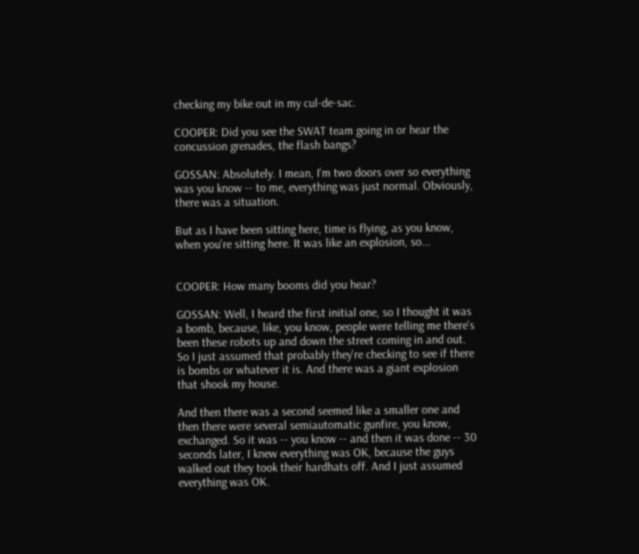checking my bike out in my cul-de-sac.

COOPER: Did you see the SWAT team going in or hear the concussion grenades, the flash bangs?

GOSSAN: Absolutely. I mean, I'm two doors over so everything was you know -- to me, everything was just normal. Obviously, there was a situation.

But as I have been sitting here, time is flying, as you know, when you're sitting here. It was like an explosion, so...


COOPER: How many booms did you hear?

GOSSAN: Well, I heard the first initial one, so I thought it was a bomb, because, like, you know, people were telling me there's been these robots up and down the street coming in and out. So I just assumed that probably they're checking to see if there is bombs or whatever it is. And there was a giant explosion that shook my house.

And then there was a second seemed like a smaller one and then there were several semiautomatic gunfire, you know, exchanged. So it was -- you know -- and then it was done -- 30 seconds later, I knew everything was OK, because the guys walked out they took their hardhats off. And I just assumed everything was OK.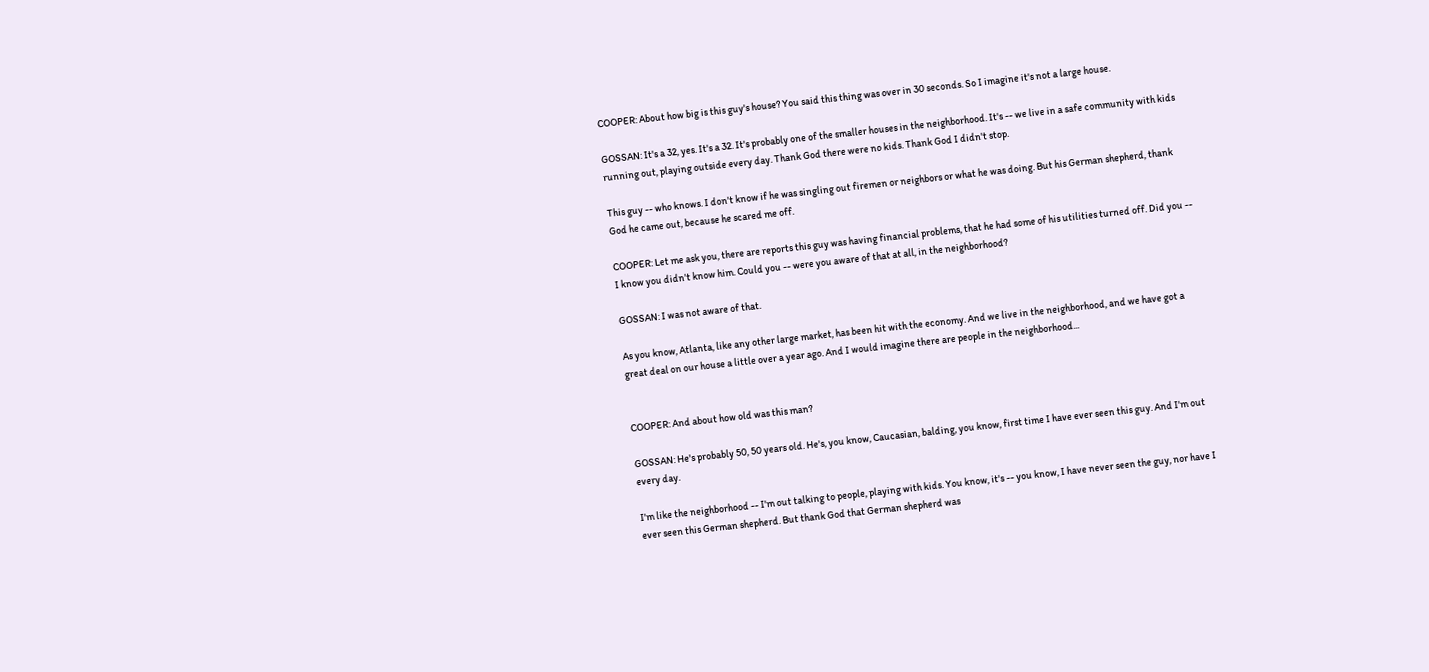COOPER: About how big is this guy's house? You said this thing was over in 30 seconds. So I imagine it's not a large house.

GOSSAN: It's a 32, yes. It's a 32. It's probably one of the smaller houses in the neighborhood. It's -- we live in a safe community with kids running out, playing outside every day. Thank God there were no kids. Thank God I didn't stop.

This guy -- who knows. I don't know if he was singling out firemen or neighbors or what he was doing. But his German shepherd, thank God he came out, because he scared me off.

COOPER: Let me ask you, there are reports this guy was having financial problems, that he had some of his utilities turned off. Did you -- I know you didn't know him. Could you -- were you aware of that at all, in the neighborhood?

GOSSAN: I was not aware of that.

As you know, Atlanta, like any other large market, has been hit with the economy. And we live in the neighborhood, and we have got a great deal on our house a little over a year ago. And I would imagine there are people in the neighborhood...


COOPER: And about how old was this man?

GOSSAN: He's probably 50, 50 years old. He's, you know, Caucasian, balding, you know, first time I have ever seen this guy. And I'm out every day.

I'm like the neighborhood -- I'm out talking to people, playing with kids. You know, it's -- you know, I have never seen the guy, nor have I ever seen this German shepherd. But thank God that German shepherd was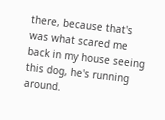there, because that's was what scared me back in my house seeing this dog, he's running around.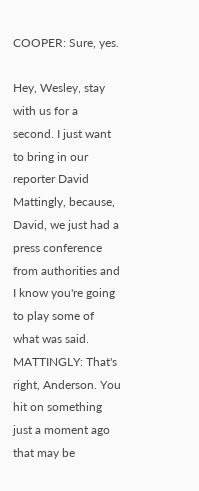COOPER: Sure, yes.

Hey, Wesley, stay with us for a second. I just want to bring in our reporter David Mattingly, because, David, we just had a press conference from authorities and I know you're going to play some of what was said. MATTINGLY: That's right, Anderson. You hit on something just a moment ago that may be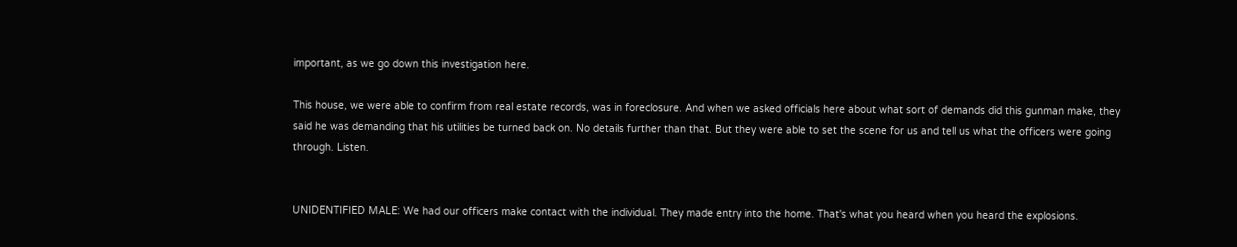important, as we go down this investigation here.

This house, we were able to confirm from real estate records, was in foreclosure. And when we asked officials here about what sort of demands did this gunman make, they said he was demanding that his utilities be turned back on. No details further than that. But they were able to set the scene for us and tell us what the officers were going through. Listen.


UNIDENTIFIED MALE: We had our officers make contact with the individual. They made entry into the home. That's what you heard when you heard the explosions.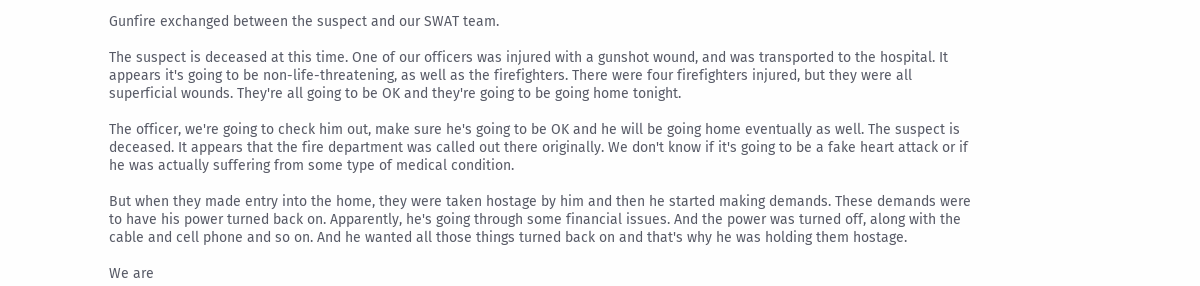Gunfire exchanged between the suspect and our SWAT team.

The suspect is deceased at this time. One of our officers was injured with a gunshot wound, and was transported to the hospital. It appears it's going to be non-life-threatening, as well as the firefighters. There were four firefighters injured, but they were all superficial wounds. They're all going to be OK and they're going to be going home tonight.

The officer, we're going to check him out, make sure he's going to be OK and he will be going home eventually as well. The suspect is deceased. It appears that the fire department was called out there originally. We don't know if it's going to be a fake heart attack or if he was actually suffering from some type of medical condition.

But when they made entry into the home, they were taken hostage by him and then he started making demands. These demands were to have his power turned back on. Apparently, he's going through some financial issues. And the power was turned off, along with the cable and cell phone and so on. And he wanted all those things turned back on and that's why he was holding them hostage.

We are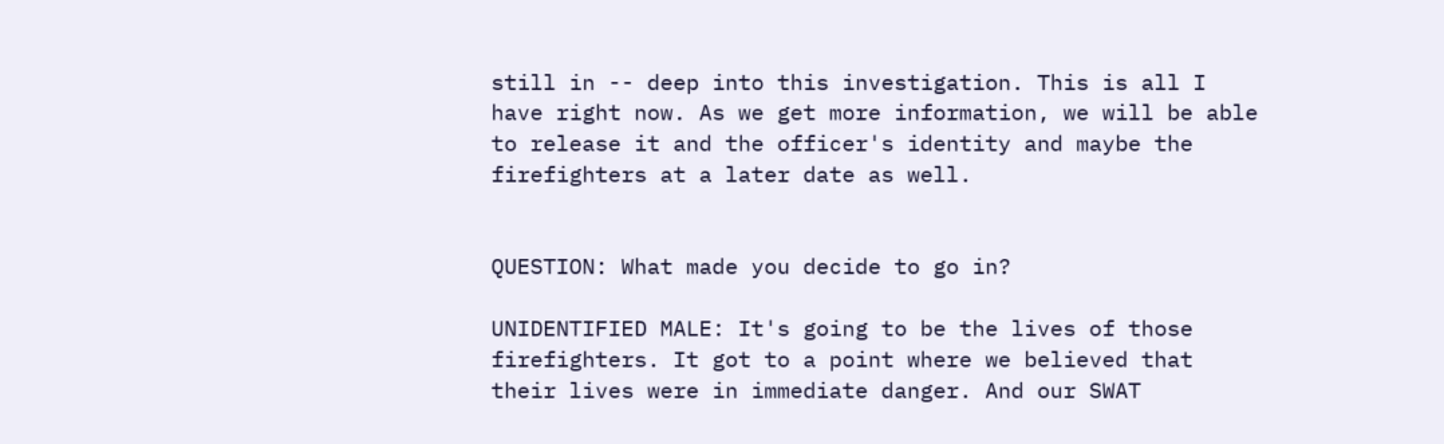still in -- deep into this investigation. This is all I have right now. As we get more information, we will be able to release it and the officer's identity and maybe the firefighters at a later date as well.


QUESTION: What made you decide to go in?

UNIDENTIFIED MALE: It's going to be the lives of those firefighters. It got to a point where we believed that their lives were in immediate danger. And our SWAT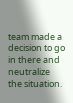team made a decision to go in there and neutralize the situation.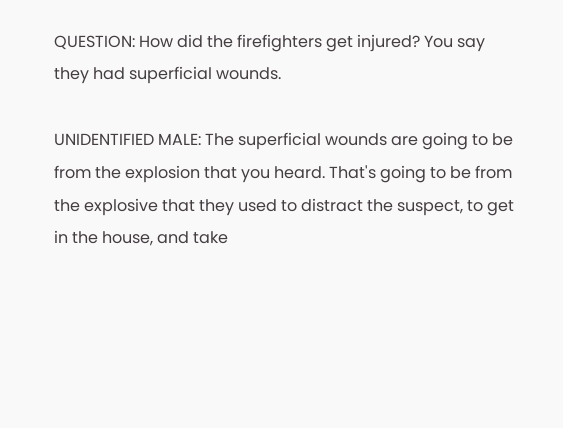QUESTION: How did the firefighters get injured? You say they had superficial wounds.

UNIDENTIFIED MALE: The superficial wounds are going to be from the explosion that you heard. That's going to be from the explosive that they used to distract the suspect, to get in the house, and take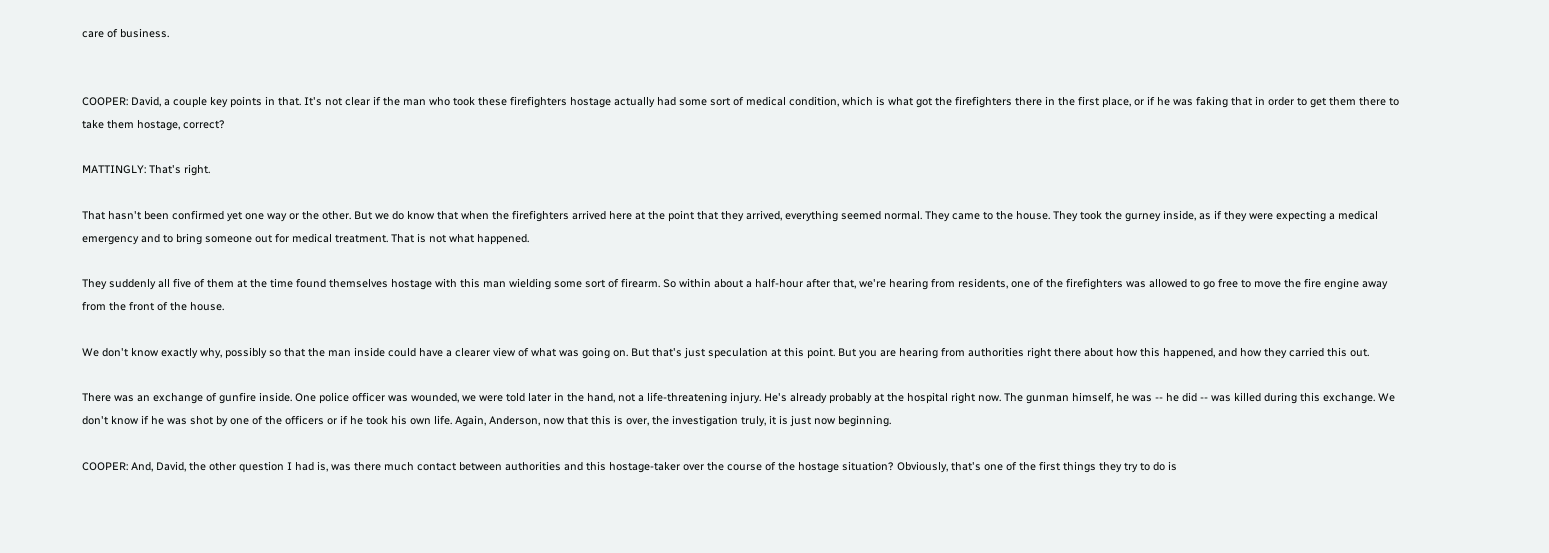care of business.


COOPER: David, a couple key points in that. It's not clear if the man who took these firefighters hostage actually had some sort of medical condition, which is what got the firefighters there in the first place, or if he was faking that in order to get them there to take them hostage, correct?

MATTINGLY: That's right.

That hasn't been confirmed yet one way or the other. But we do know that when the firefighters arrived here at the point that they arrived, everything seemed normal. They came to the house. They took the gurney inside, as if they were expecting a medical emergency and to bring someone out for medical treatment. That is not what happened.

They suddenly all five of them at the time found themselves hostage with this man wielding some sort of firearm. So within about a half-hour after that, we're hearing from residents, one of the firefighters was allowed to go free to move the fire engine away from the front of the house.

We don't know exactly why, possibly so that the man inside could have a clearer view of what was going on. But that's just speculation at this point. But you are hearing from authorities right there about how this happened, and how they carried this out.

There was an exchange of gunfire inside. One police officer was wounded, we were told later in the hand, not a life-threatening injury. He's already probably at the hospital right now. The gunman himself, he was -- he did -- was killed during this exchange. We don't know if he was shot by one of the officers or if he took his own life. Again, Anderson, now that this is over, the investigation truly, it is just now beginning.

COOPER: And, David, the other question I had is, was there much contact between authorities and this hostage-taker over the course of the hostage situation? Obviously, that's one of the first things they try to do is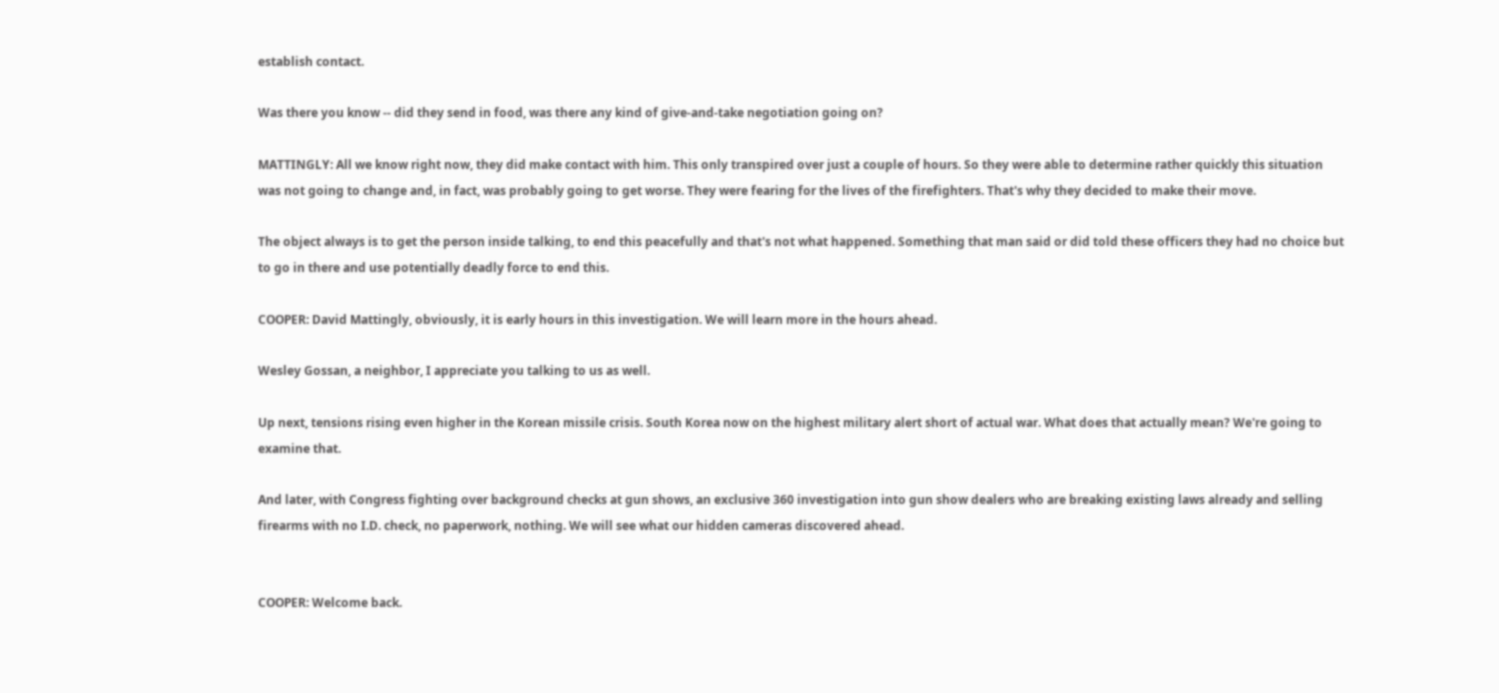establish contact.

Was there you know -- did they send in food, was there any kind of give-and-take negotiation going on?

MATTINGLY: All we know right now, they did make contact with him. This only transpired over just a couple of hours. So they were able to determine rather quickly this situation was not going to change and, in fact, was probably going to get worse. They were fearing for the lives of the firefighters. That's why they decided to make their move.

The object always is to get the person inside talking, to end this peacefully and that's not what happened. Something that man said or did told these officers they had no choice but to go in there and use potentially deadly force to end this.

COOPER: David Mattingly, obviously, it is early hours in this investigation. We will learn more in the hours ahead.

Wesley Gossan, a neighbor, I appreciate you talking to us as well.

Up next, tensions rising even higher in the Korean missile crisis. South Korea now on the highest military alert short of actual war. What does that actually mean? We're going to examine that.

And later, with Congress fighting over background checks at gun shows, an exclusive 360 investigation into gun show dealers who are breaking existing laws already and selling firearms with no I.D. check, no paperwork, nothing. We will see what our hidden cameras discovered ahead.


COOPER: Welcome back.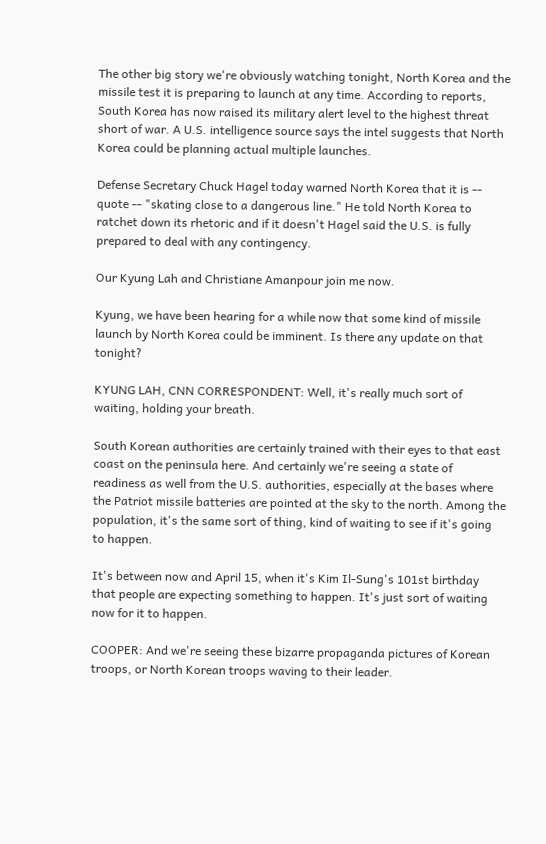The other big story we're obviously watching tonight, North Korea and the missile test it is preparing to launch at any time. According to reports, South Korea has now raised its military alert level to the highest threat short of war. A U.S. intelligence source says the intel suggests that North Korea could be planning actual multiple launches.

Defense Secretary Chuck Hagel today warned North Korea that it is -- quote -- "skating close to a dangerous line." He told North Korea to ratchet down its rhetoric and if it doesn't Hagel said the U.S. is fully prepared to deal with any contingency.

Our Kyung Lah and Christiane Amanpour join me now.

Kyung, we have been hearing for a while now that some kind of missile launch by North Korea could be imminent. Is there any update on that tonight?

KYUNG LAH, CNN CORRESPONDENT: Well, it's really much sort of waiting, holding your breath.

South Korean authorities are certainly trained with their eyes to that east coast on the peninsula here. And certainly we're seeing a state of readiness as well from the U.S. authorities, especially at the bases where the Patriot missile batteries are pointed at the sky to the north. Among the population, it's the same sort of thing, kind of waiting to see if it's going to happen.

It's between now and April 15, when it's Kim Il-Sung's 101st birthday that people are expecting something to happen. It's just sort of waiting now for it to happen.

COOPER: And we're seeing these bizarre propaganda pictures of Korean troops, or North Korean troops waving to their leader.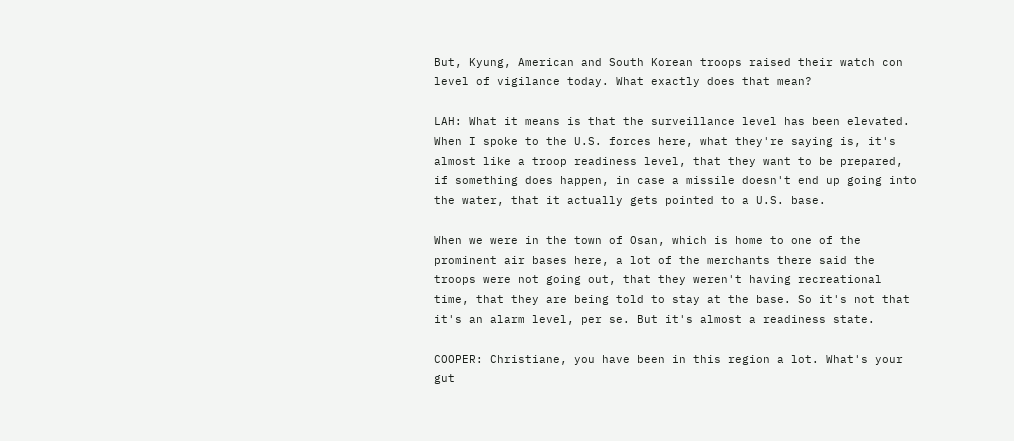But, Kyung, American and South Korean troops raised their watch con level of vigilance today. What exactly does that mean?

LAH: What it means is that the surveillance level has been elevated. When I spoke to the U.S. forces here, what they're saying is, it's almost like a troop readiness level, that they want to be prepared, if something does happen, in case a missile doesn't end up going into the water, that it actually gets pointed to a U.S. base.

When we were in the town of Osan, which is home to one of the prominent air bases here, a lot of the merchants there said the troops were not going out, that they weren't having recreational time, that they are being told to stay at the base. So it's not that it's an alarm level, per se. But it's almost a readiness state.

COOPER: Christiane, you have been in this region a lot. What's your gut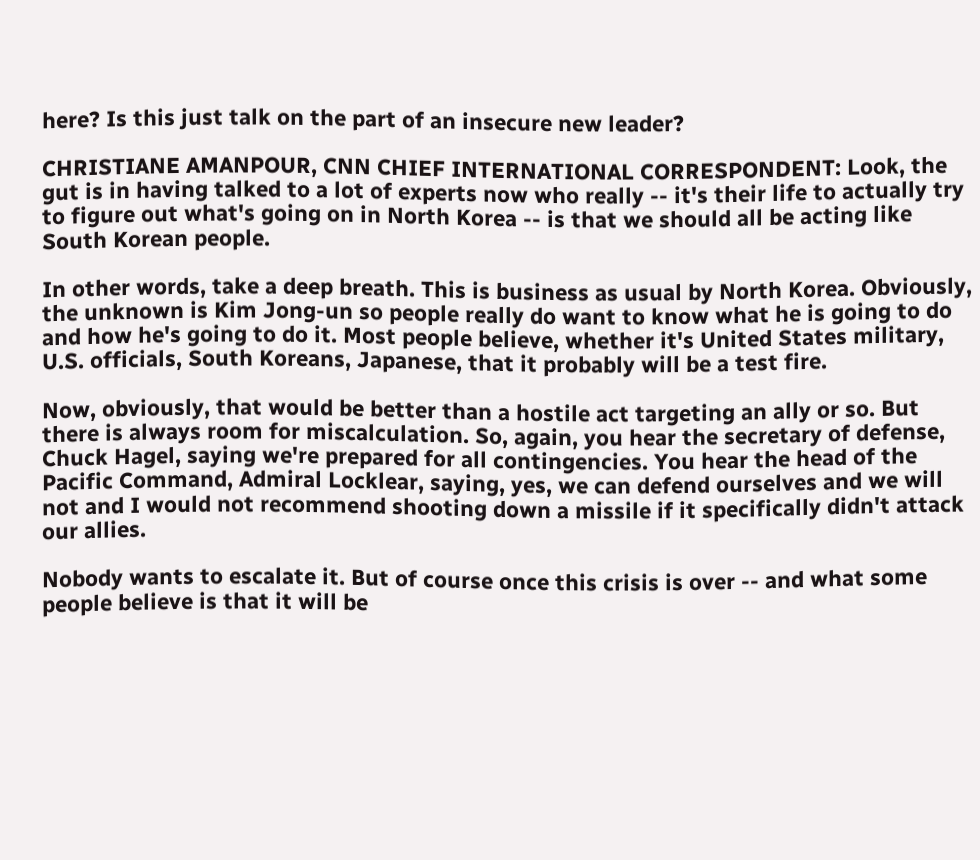here? Is this just talk on the part of an insecure new leader?

CHRISTIANE AMANPOUR, CNN CHIEF INTERNATIONAL CORRESPONDENT: Look, the gut is in having talked to a lot of experts now who really -- it's their life to actually try to figure out what's going on in North Korea -- is that we should all be acting like South Korean people.

In other words, take a deep breath. This is business as usual by North Korea. Obviously, the unknown is Kim Jong-un so people really do want to know what he is going to do and how he's going to do it. Most people believe, whether it's United States military, U.S. officials, South Koreans, Japanese, that it probably will be a test fire.

Now, obviously, that would be better than a hostile act targeting an ally or so. But there is always room for miscalculation. So, again, you hear the secretary of defense, Chuck Hagel, saying we're prepared for all contingencies. You hear the head of the Pacific Command, Admiral Locklear, saying, yes, we can defend ourselves and we will not and I would not recommend shooting down a missile if it specifically didn't attack our allies.

Nobody wants to escalate it. But of course once this crisis is over -- and what some people believe is that it will be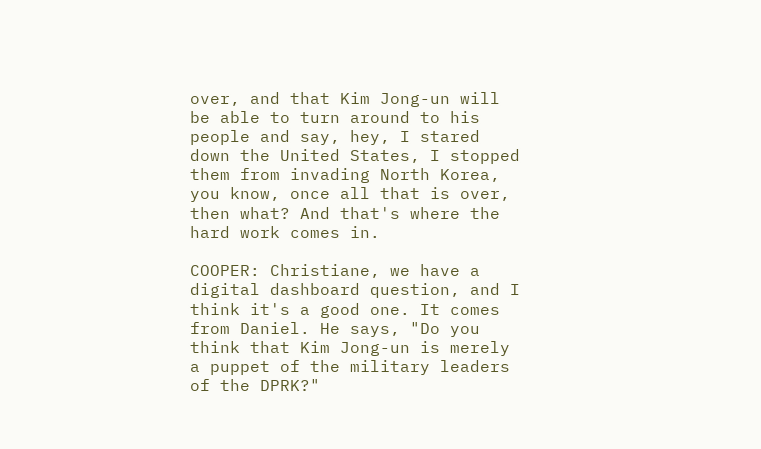over, and that Kim Jong-un will be able to turn around to his people and say, hey, I stared down the United States, I stopped them from invading North Korea, you know, once all that is over, then what? And that's where the hard work comes in.

COOPER: Christiane, we have a digital dashboard question, and I think it's a good one. It comes from Daniel. He says, "Do you think that Kim Jong-un is merely a puppet of the military leaders of the DPRK?"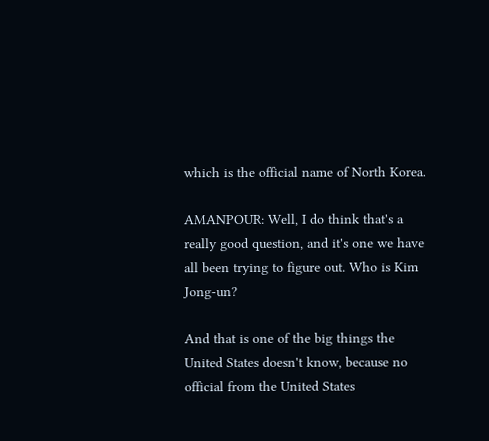which is the official name of North Korea.

AMANPOUR: Well, I do think that's a really good question, and it's one we have all been trying to figure out. Who is Kim Jong-un?

And that is one of the big things the United States doesn't know, because no official from the United States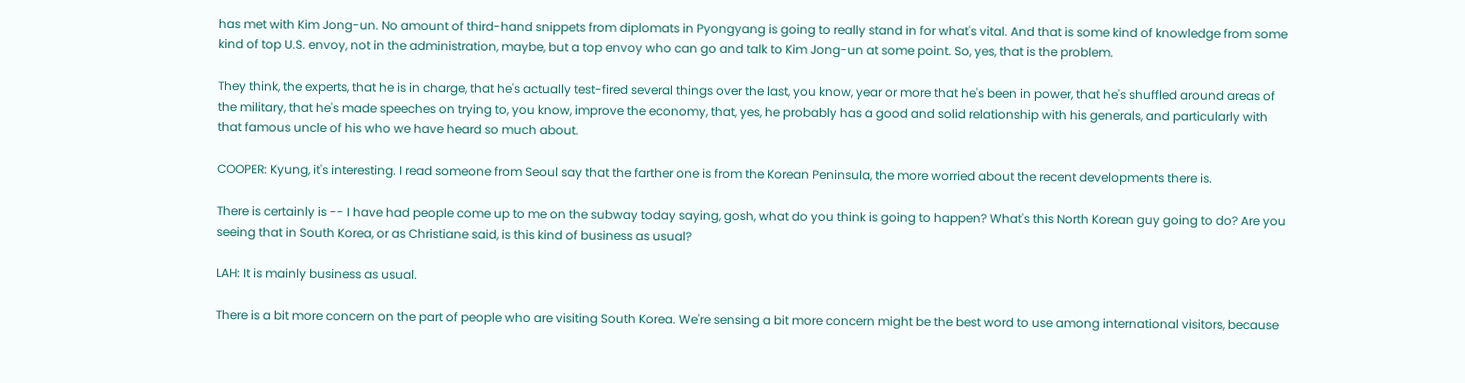has met with Kim Jong-un. No amount of third-hand snippets from diplomats in Pyongyang is going to really stand in for what's vital. And that is some kind of knowledge from some kind of top U.S. envoy, not in the administration, maybe, but a top envoy who can go and talk to Kim Jong-un at some point. So, yes, that is the problem.

They think, the experts, that he is in charge, that he's actually test-fired several things over the last, you know, year or more that he's been in power, that he's shuffled around areas of the military, that he's made speeches on trying to, you know, improve the economy, that, yes, he probably has a good and solid relationship with his generals, and particularly with that famous uncle of his who we have heard so much about.

COOPER: Kyung, it's interesting. I read someone from Seoul say that the farther one is from the Korean Peninsula, the more worried about the recent developments there is.

There is certainly is -- I have had people come up to me on the subway today saying, gosh, what do you think is going to happen? What's this North Korean guy going to do? Are you seeing that in South Korea, or as Christiane said, is this kind of business as usual?

LAH: It is mainly business as usual.

There is a bit more concern on the part of people who are visiting South Korea. We're sensing a bit more concern might be the best word to use among international visitors, because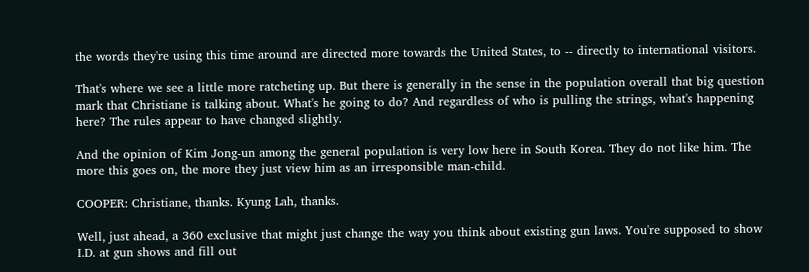the words they're using this time around are directed more towards the United States, to -- directly to international visitors.

That's where we see a little more ratcheting up. But there is generally in the sense in the population overall that big question mark that Christiane is talking about. What's he going to do? And regardless of who is pulling the strings, what's happening here? The rules appear to have changed slightly.

And the opinion of Kim Jong-un among the general population is very low here in South Korea. They do not like him. The more this goes on, the more they just view him as an irresponsible man-child.

COOPER: Christiane, thanks. Kyung Lah, thanks.

Well, just ahead, a 360 exclusive that might just change the way you think about existing gun laws. You're supposed to show I.D. at gun shows and fill out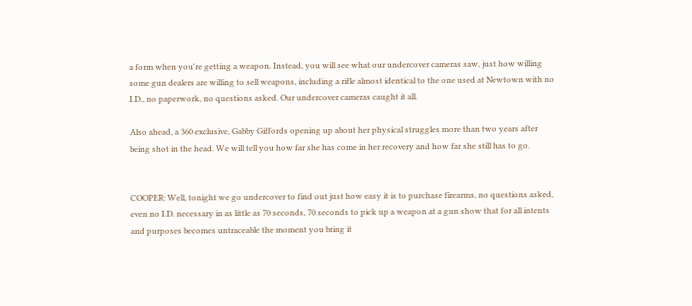a form when you're getting a weapon. Instead, you will see what our undercover cameras saw, just how willing some gun dealers are willing to sell weapons, including a rifle almost identical to the one used at Newtown with no I.D., no paperwork, no questions asked. Our undercover cameras caught it all.

Also ahead, a 360 exclusive, Gabby Giffords opening up about her physical struggles more than two years after being shot in the head. We will tell you how far she has come in her recovery and how far she still has to go.


COOPER: Well, tonight we go undercover to find out just how easy it is to purchase firearms, no questions asked, even no I.D. necessary in as little as 70 seconds, 70 seconds to pick up a weapon at a gun show that for all intents and purposes becomes untraceable the moment you bring it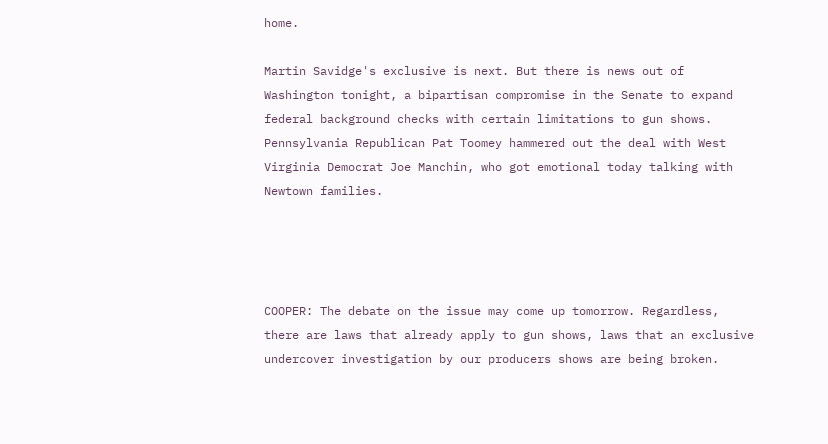home.

Martin Savidge's exclusive is next. But there is news out of Washington tonight, a bipartisan compromise in the Senate to expand federal background checks with certain limitations to gun shows. Pennsylvania Republican Pat Toomey hammered out the deal with West Virginia Democrat Joe Manchin, who got emotional today talking with Newtown families.




COOPER: The debate on the issue may come up tomorrow. Regardless, there are laws that already apply to gun shows, laws that an exclusive undercover investigation by our producers shows are being broken.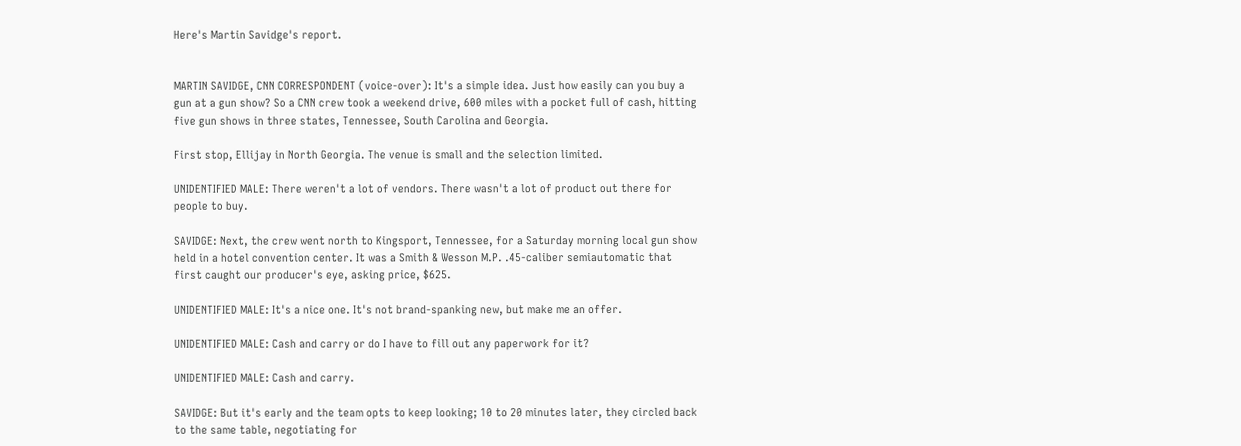Here's Martin Savidge's report.


MARTIN SAVIDGE, CNN CORRESPONDENT (voice-over): It's a simple idea. Just how easily can you buy a gun at a gun show? So a CNN crew took a weekend drive, 600 miles with a pocket full of cash, hitting five gun shows in three states, Tennessee, South Carolina and Georgia.

First stop, Ellijay in North Georgia. The venue is small and the selection limited.

UNIDENTIFIED MALE: There weren't a lot of vendors. There wasn't a lot of product out there for people to buy.

SAVIDGE: Next, the crew went north to Kingsport, Tennessee, for a Saturday morning local gun show held in a hotel convention center. It was a Smith & Wesson M.P. .45-caliber semiautomatic that first caught our producer's eye, asking price, $625.

UNIDENTIFIED MALE: It's a nice one. It's not brand-spanking new, but make me an offer.

UNIDENTIFIED MALE: Cash and carry or do I have to fill out any paperwork for it?

UNIDENTIFIED MALE: Cash and carry.

SAVIDGE: But it's early and the team opts to keep looking; 10 to 20 minutes later, they circled back to the same table, negotiating for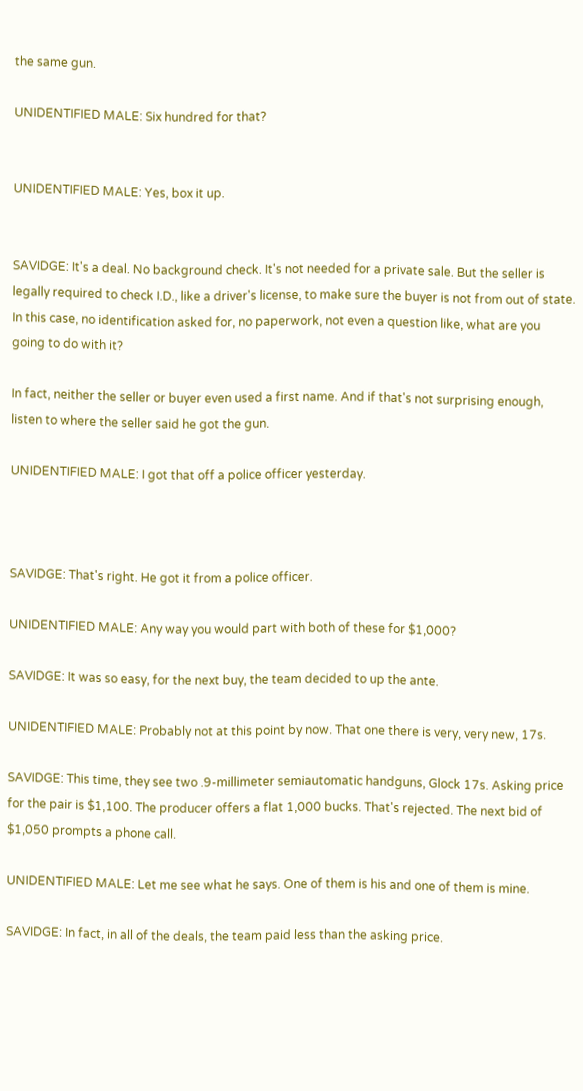the same gun.

UNIDENTIFIED MALE: Six hundred for that?


UNIDENTIFIED MALE: Yes, box it up.


SAVIDGE: It's a deal. No background check. It's not needed for a private sale. But the seller is legally required to check I.D., like a driver's license, to make sure the buyer is not from out of state. In this case, no identification asked for, no paperwork, not even a question like, what are you going to do with it?

In fact, neither the seller or buyer even used a first name. And if that's not surprising enough, listen to where the seller said he got the gun.

UNIDENTIFIED MALE: I got that off a police officer yesterday.



SAVIDGE: That's right. He got it from a police officer.

UNIDENTIFIED MALE: Any way you would part with both of these for $1,000?

SAVIDGE: It was so easy, for the next buy, the team decided to up the ante.

UNIDENTIFIED MALE: Probably not at this point by now. That one there is very, very new, 17s.

SAVIDGE: This time, they see two .9-millimeter semiautomatic handguns, Glock 17s. Asking price for the pair is $1,100. The producer offers a flat 1,000 bucks. That's rejected. The next bid of $1,050 prompts a phone call.

UNIDENTIFIED MALE: Let me see what he says. One of them is his and one of them is mine.

SAVIDGE: In fact, in all of the deals, the team paid less than the asking price.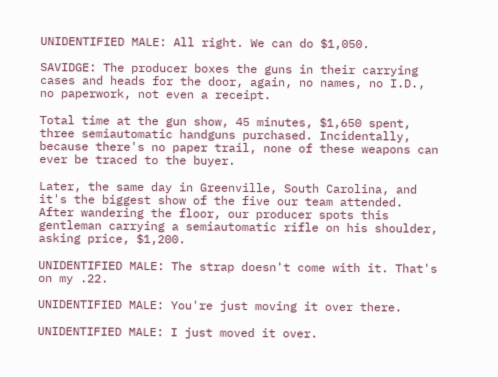UNIDENTIFIED MALE: All right. We can do $1,050.

SAVIDGE: The producer boxes the guns in their carrying cases and heads for the door, again, no names, no I.D., no paperwork, not even a receipt.

Total time at the gun show, 45 minutes, $1,650 spent, three semiautomatic handguns purchased. Incidentally, because there's no paper trail, none of these weapons can ever be traced to the buyer.

Later, the same day in Greenville, South Carolina, and it's the biggest show of the five our team attended. After wandering the floor, our producer spots this gentleman carrying a semiautomatic rifle on his shoulder, asking price, $1,200.

UNIDENTIFIED MALE: The strap doesn't come with it. That's on my .22.

UNIDENTIFIED MALE: You're just moving it over there.

UNIDENTIFIED MALE: I just moved it over.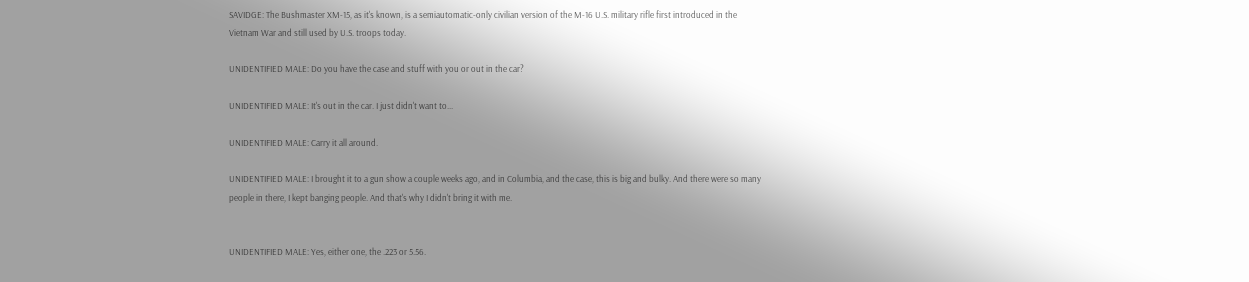SAVIDGE: The Bushmaster XM-15, as it's known, is a semiautomatic-only civilian version of the M-16 U.S. military rifle first introduced in the Vietnam War and still used by U.S. troops today.

UNIDENTIFIED MALE: Do you have the case and stuff with you or out in the car?

UNIDENTIFIED MALE: It's out in the car. I just didn't want to...

UNIDENTIFIED MALE: Carry it all around.

UNIDENTIFIED MALE: I brought it to a gun show a couple weeks ago, and in Columbia, and the case, this is big and bulky. And there were so many people in there, I kept banging people. And that's why I didn't bring it with me.


UNIDENTIFIED MALE: Yes, either one, the .223 or 5.56.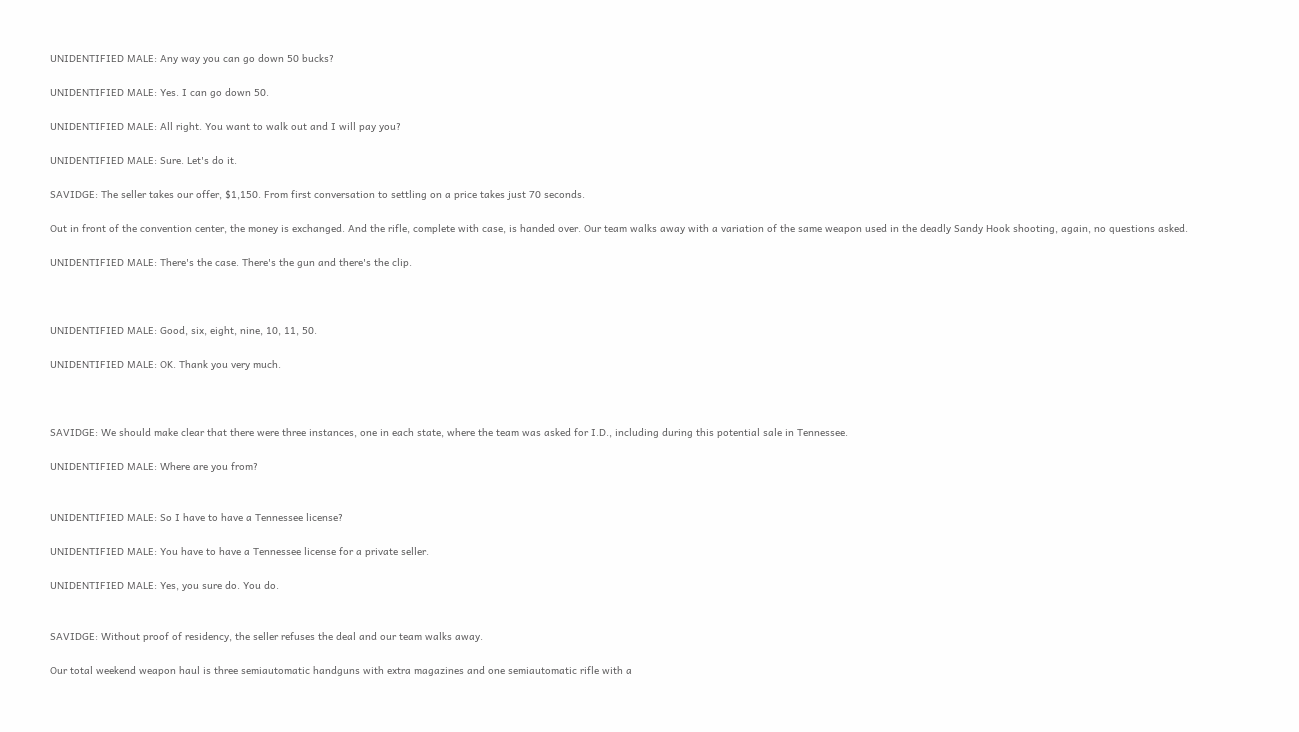UNIDENTIFIED MALE: Any way you can go down 50 bucks?

UNIDENTIFIED MALE: Yes. I can go down 50.

UNIDENTIFIED MALE: All right. You want to walk out and I will pay you?

UNIDENTIFIED MALE: Sure. Let's do it.

SAVIDGE: The seller takes our offer, $1,150. From first conversation to settling on a price takes just 70 seconds.

Out in front of the convention center, the money is exchanged. And the rifle, complete with case, is handed over. Our team walks away with a variation of the same weapon used in the deadly Sandy Hook shooting, again, no questions asked.

UNIDENTIFIED MALE: There's the case. There's the gun and there's the clip.



UNIDENTIFIED MALE: Good, six, eight, nine, 10, 11, 50.

UNIDENTIFIED MALE: OK. Thank you very much.



SAVIDGE: We should make clear that there were three instances, one in each state, where the team was asked for I.D., including during this potential sale in Tennessee.

UNIDENTIFIED MALE: Where are you from?


UNIDENTIFIED MALE: So I have to have a Tennessee license?

UNIDENTIFIED MALE: You have to have a Tennessee license for a private seller.

UNIDENTIFIED MALE: Yes, you sure do. You do.


SAVIDGE: Without proof of residency, the seller refuses the deal and our team walks away.

Our total weekend weapon haul is three semiautomatic handguns with extra magazines and one semiautomatic rifle with a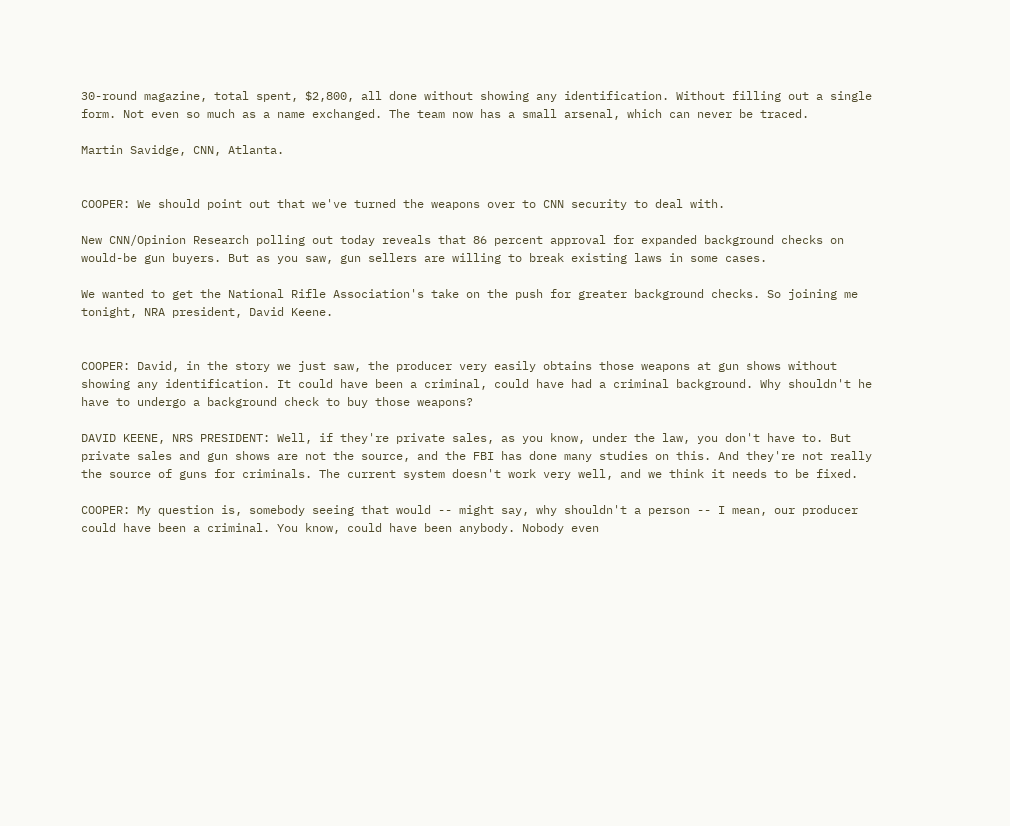30-round magazine, total spent, $2,800, all done without showing any identification. Without filling out a single form. Not even so much as a name exchanged. The team now has a small arsenal, which can never be traced.

Martin Savidge, CNN, Atlanta.


COOPER: We should point out that we've turned the weapons over to CNN security to deal with.

New CNN/Opinion Research polling out today reveals that 86 percent approval for expanded background checks on would-be gun buyers. But as you saw, gun sellers are willing to break existing laws in some cases.

We wanted to get the National Rifle Association's take on the push for greater background checks. So joining me tonight, NRA president, David Keene.


COOPER: David, in the story we just saw, the producer very easily obtains those weapons at gun shows without showing any identification. It could have been a criminal, could have had a criminal background. Why shouldn't he have to undergo a background check to buy those weapons?

DAVID KEENE, NRS PRESIDENT: Well, if they're private sales, as you know, under the law, you don't have to. But private sales and gun shows are not the source, and the FBI has done many studies on this. And they're not really the source of guns for criminals. The current system doesn't work very well, and we think it needs to be fixed.

COOPER: My question is, somebody seeing that would -- might say, why shouldn't a person -- I mean, our producer could have been a criminal. You know, could have been anybody. Nobody even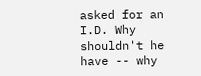asked for an I.D. Why shouldn't he have -- why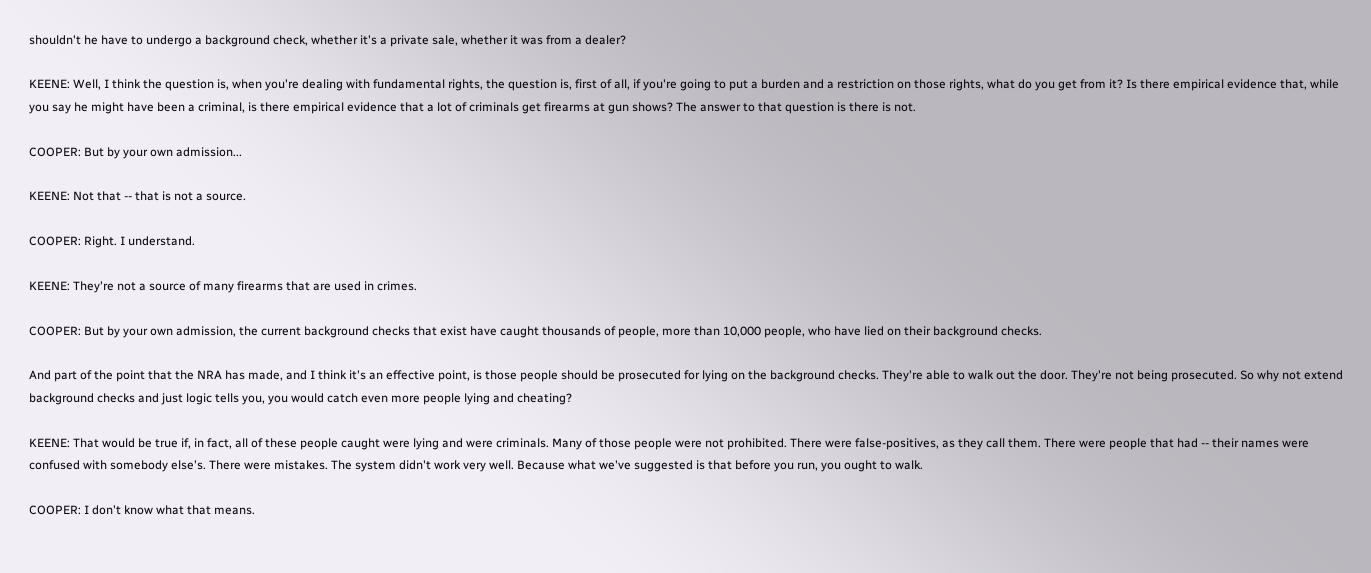shouldn't he have to undergo a background check, whether it's a private sale, whether it was from a dealer?

KEENE: Well, I think the question is, when you're dealing with fundamental rights, the question is, first of all, if you're going to put a burden and a restriction on those rights, what do you get from it? Is there empirical evidence that, while you say he might have been a criminal, is there empirical evidence that a lot of criminals get firearms at gun shows? The answer to that question is there is not.

COOPER: But by your own admission...

KEENE: Not that -- that is not a source.

COOPER: Right. I understand.

KEENE: They're not a source of many firearms that are used in crimes.

COOPER: But by your own admission, the current background checks that exist have caught thousands of people, more than 10,000 people, who have lied on their background checks.

And part of the point that the NRA has made, and I think it's an effective point, is those people should be prosecuted for lying on the background checks. They're able to walk out the door. They're not being prosecuted. So why not extend background checks and just logic tells you, you would catch even more people lying and cheating?

KEENE: That would be true if, in fact, all of these people caught were lying and were criminals. Many of those people were not prohibited. There were false-positives, as they call them. There were people that had -- their names were confused with somebody else's. There were mistakes. The system didn't work very well. Because what we've suggested is that before you run, you ought to walk.

COOPER: I don't know what that means.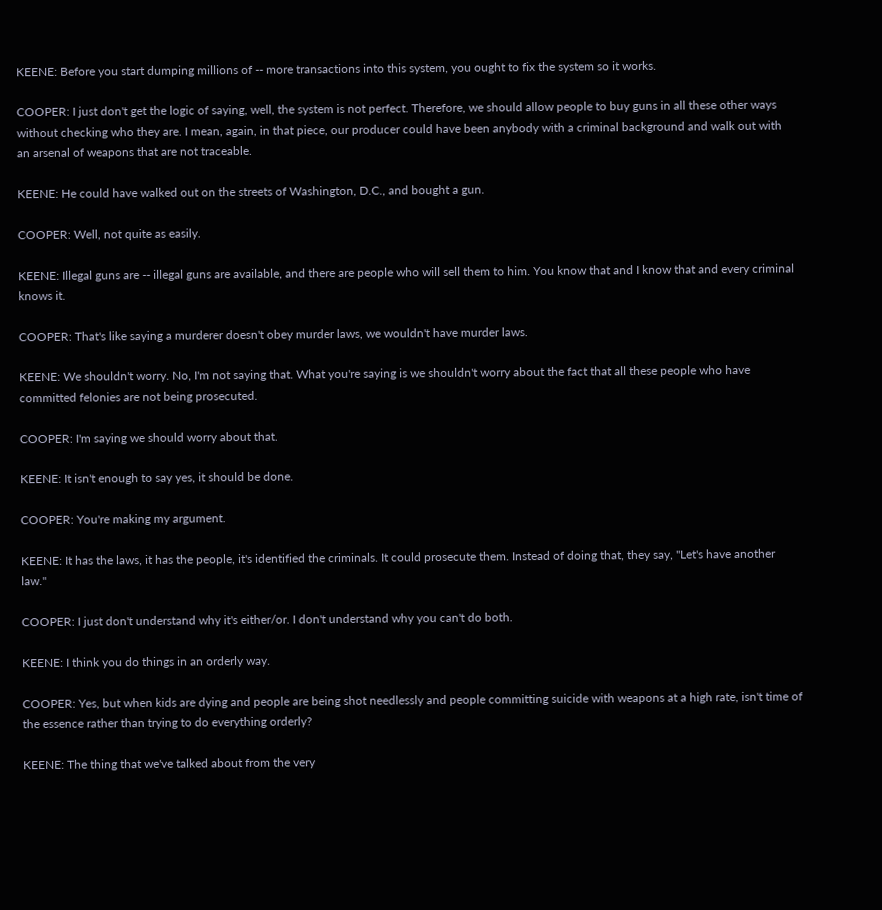KEENE: Before you start dumping millions of -- more transactions into this system, you ought to fix the system so it works.

COOPER: I just don't get the logic of saying, well, the system is not perfect. Therefore, we should allow people to buy guns in all these other ways without checking who they are. I mean, again, in that piece, our producer could have been anybody with a criminal background and walk out with an arsenal of weapons that are not traceable.

KEENE: He could have walked out on the streets of Washington, D.C., and bought a gun.

COOPER: Well, not quite as easily.

KEENE: Illegal guns are -- illegal guns are available, and there are people who will sell them to him. You know that and I know that and every criminal knows it.

COOPER: That's like saying a murderer doesn't obey murder laws, we wouldn't have murder laws.

KEENE: We shouldn't worry. No, I'm not saying that. What you're saying is we shouldn't worry about the fact that all these people who have committed felonies are not being prosecuted.

COOPER: I'm saying we should worry about that.

KEENE: It isn't enough to say yes, it should be done.

COOPER: You're making my argument.

KEENE: It has the laws, it has the people, it's identified the criminals. It could prosecute them. Instead of doing that, they say, "Let's have another law."

COOPER: I just don't understand why it's either/or. I don't understand why you can't do both.

KEENE: I think you do things in an orderly way.

COOPER: Yes, but when kids are dying and people are being shot needlessly and people committing suicide with weapons at a high rate, isn't time of the essence rather than trying to do everything orderly?

KEENE: The thing that we've talked about from the very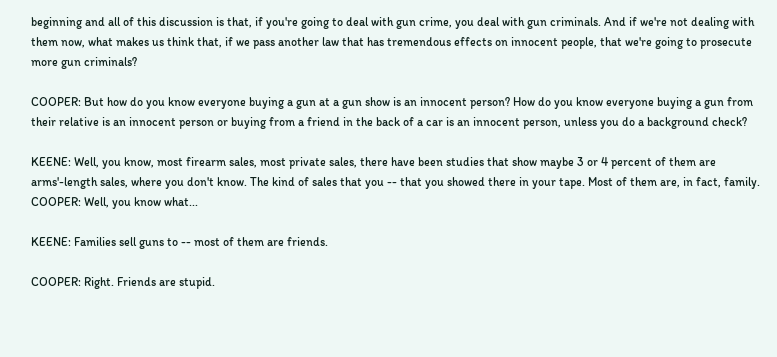beginning and all of this discussion is that, if you're going to deal with gun crime, you deal with gun criminals. And if we're not dealing with them now, what makes us think that, if we pass another law that has tremendous effects on innocent people, that we're going to prosecute more gun criminals?

COOPER: But how do you know everyone buying a gun at a gun show is an innocent person? How do you know everyone buying a gun from their relative is an innocent person or buying from a friend in the back of a car is an innocent person, unless you do a background check?

KEENE: Well, you know, most firearm sales, most private sales, there have been studies that show maybe 3 or 4 percent of them are arms'-length sales, where you don't know. The kind of sales that you -- that you showed there in your tape. Most of them are, in fact, family. COOPER: Well, you know what...

KEENE: Families sell guns to -- most of them are friends.

COOPER: Right. Friends are stupid.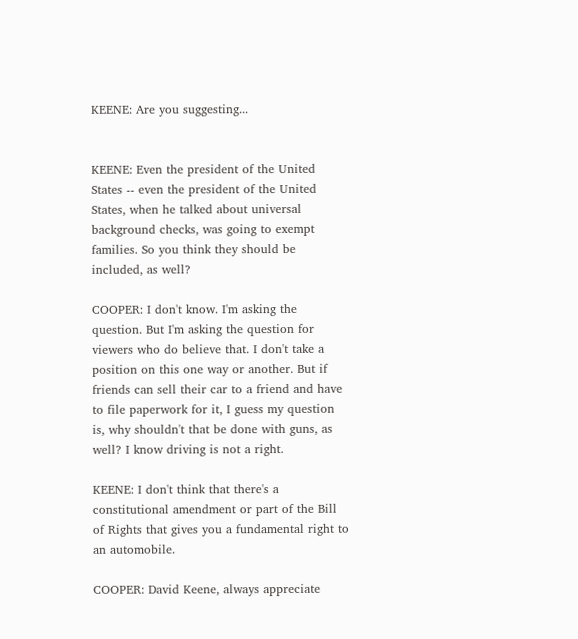KEENE: Are you suggesting...


KEENE: Even the president of the United States -- even the president of the United States, when he talked about universal background checks, was going to exempt families. So you think they should be included, as well?

COOPER: I don't know. I'm asking the question. But I'm asking the question for viewers who do believe that. I don't take a position on this one way or another. But if friends can sell their car to a friend and have to file paperwork for it, I guess my question is, why shouldn't that be done with guns, as well? I know driving is not a right.

KEENE: I don't think that there's a constitutional amendment or part of the Bill of Rights that gives you a fundamental right to an automobile.

COOPER: David Keene, always appreciate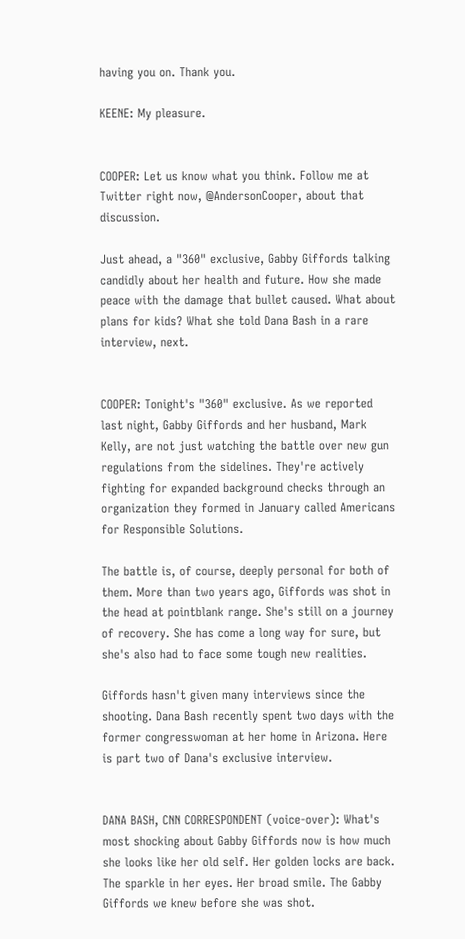having you on. Thank you.

KEENE: My pleasure.


COOPER: Let us know what you think. Follow me at Twitter right now, @AndersonCooper, about that discussion.

Just ahead, a "360" exclusive, Gabby Giffords talking candidly about her health and future. How she made peace with the damage that bullet caused. What about plans for kids? What she told Dana Bash in a rare interview, next.


COOPER: Tonight's "360" exclusive. As we reported last night, Gabby Giffords and her husband, Mark Kelly, are not just watching the battle over new gun regulations from the sidelines. They're actively fighting for expanded background checks through an organization they formed in January called Americans for Responsible Solutions.

The battle is, of course, deeply personal for both of them. More than two years ago, Giffords was shot in the head at pointblank range. She's still on a journey of recovery. She has come a long way for sure, but she's also had to face some tough new realities.

Giffords hasn't given many interviews since the shooting. Dana Bash recently spent two days with the former congresswoman at her home in Arizona. Here is part two of Dana's exclusive interview.


DANA BASH, CNN CORRESPONDENT (voice-over): What's most shocking about Gabby Giffords now is how much she looks like her old self. Her golden locks are back. The sparkle in her eyes. Her broad smile. The Gabby Giffords we knew before she was shot.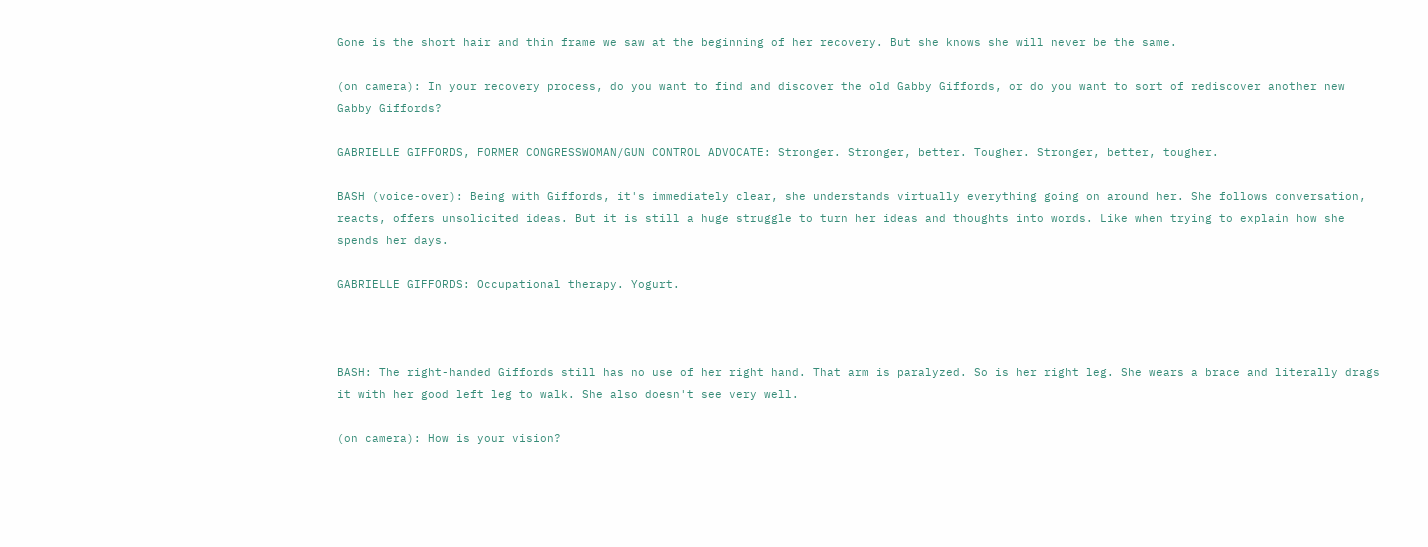Gone is the short hair and thin frame we saw at the beginning of her recovery. But she knows she will never be the same.

(on camera): In your recovery process, do you want to find and discover the old Gabby Giffords, or do you want to sort of rediscover another new Gabby Giffords?

GABRIELLE GIFFORDS, FORMER CONGRESSWOMAN/GUN CONTROL ADVOCATE: Stronger. Stronger, better. Tougher. Stronger, better, tougher.

BASH (voice-over): Being with Giffords, it's immediately clear, she understands virtually everything going on around her. She follows conversation, reacts, offers unsolicited ideas. But it is still a huge struggle to turn her ideas and thoughts into words. Like when trying to explain how she spends her days.

GABRIELLE GIFFORDS: Occupational therapy. Yogurt.



BASH: The right-handed Giffords still has no use of her right hand. That arm is paralyzed. So is her right leg. She wears a brace and literally drags it with her good left leg to walk. She also doesn't see very well.

(on camera): How is your vision?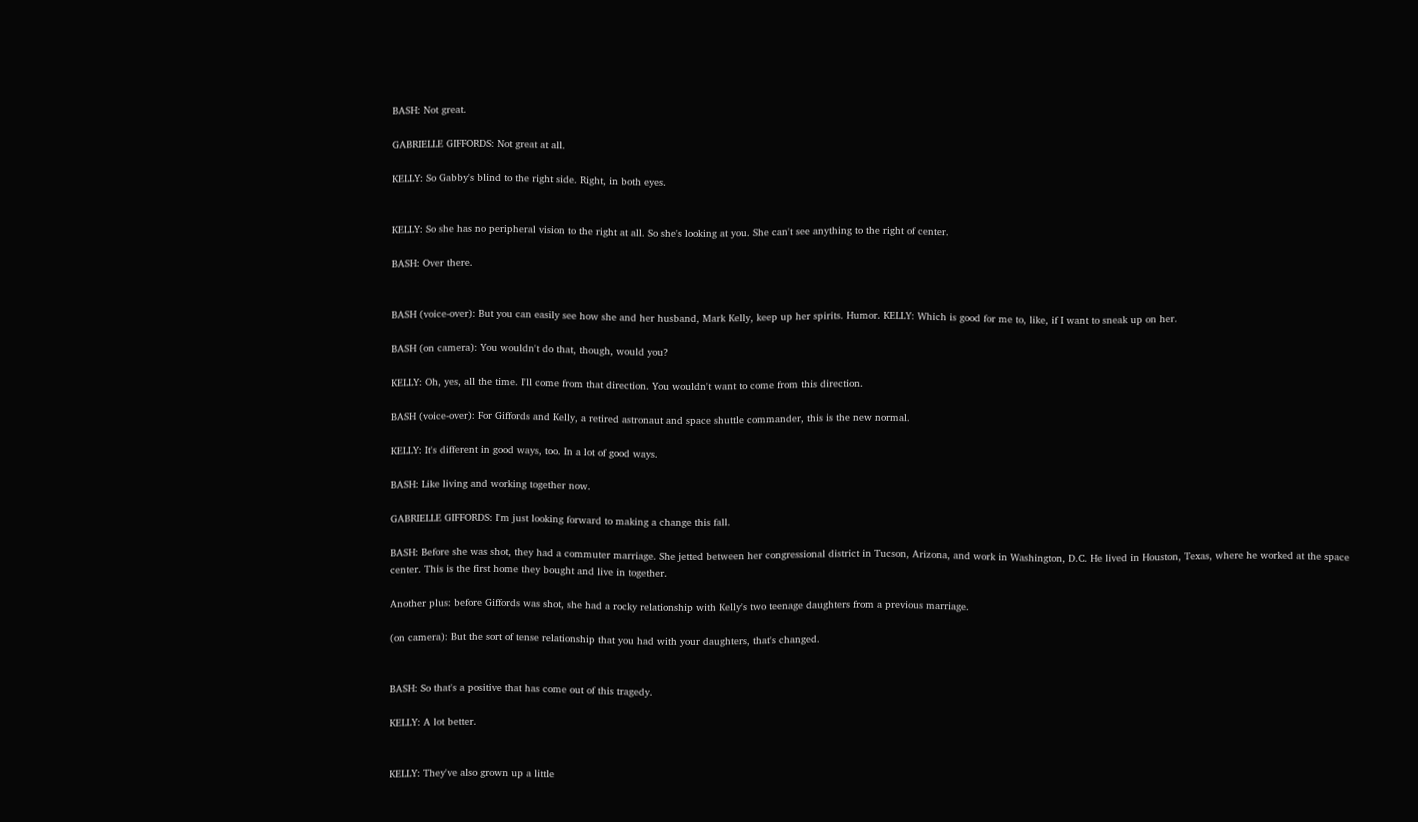BASH: Not great.

GABRIELLE GIFFORDS: Not great at all.

KELLY: So Gabby's blind to the right side. Right, in both eyes.


KELLY: So she has no peripheral vision to the right at all. So she's looking at you. She can't see anything to the right of center.

BASH: Over there.


BASH (voice-over): But you can easily see how she and her husband, Mark Kelly, keep up her spirits. Humor. KELLY: Which is good for me to, like, if I want to sneak up on her.

BASH (on camera): You wouldn't do that, though, would you?

KELLY: Oh, yes, all the time. I'll come from that direction. You wouldn't want to come from this direction.

BASH (voice-over): For Giffords and Kelly, a retired astronaut and space shuttle commander, this is the new normal.

KELLY: It's different in good ways, too. In a lot of good ways.

BASH: Like living and working together now.

GABRIELLE GIFFORDS: I'm just looking forward to making a change this fall.

BASH: Before she was shot, they had a commuter marriage. She jetted between her congressional district in Tucson, Arizona, and work in Washington, D.C. He lived in Houston, Texas, where he worked at the space center. This is the first home they bought and live in together.

Another plus: before Giffords was shot, she had a rocky relationship with Kelly's two teenage daughters from a previous marriage.

(on camera): But the sort of tense relationship that you had with your daughters, that's changed.


BASH: So that's a positive that has come out of this tragedy.

KELLY: A lot better.


KELLY: They've also grown up a little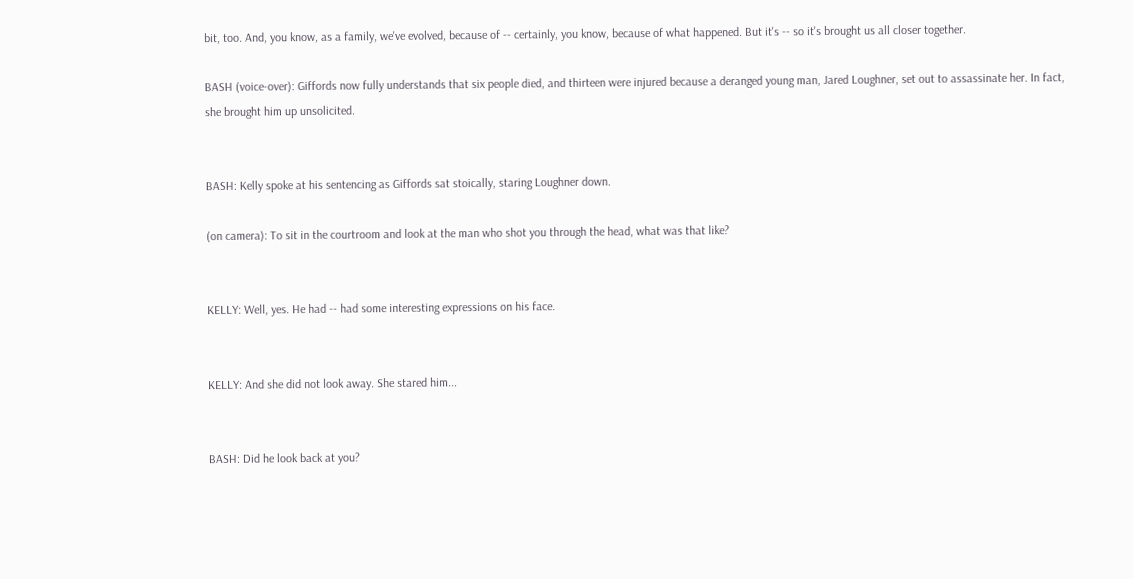bit, too. And, you know, as a family, we've evolved, because of -- certainly, you know, because of what happened. But it's -- so it's brought us all closer together.

BASH (voice-over): Giffords now fully understands that six people died, and thirteen were injured because a deranged young man, Jared Loughner, set out to assassinate her. In fact, she brought him up unsolicited.


BASH: Kelly spoke at his sentencing as Giffords sat stoically, staring Loughner down.

(on camera): To sit in the courtroom and look at the man who shot you through the head, what was that like?


KELLY: Well, yes. He had -- had some interesting expressions on his face.


KELLY: And she did not look away. She stared him...


BASH: Did he look back at you?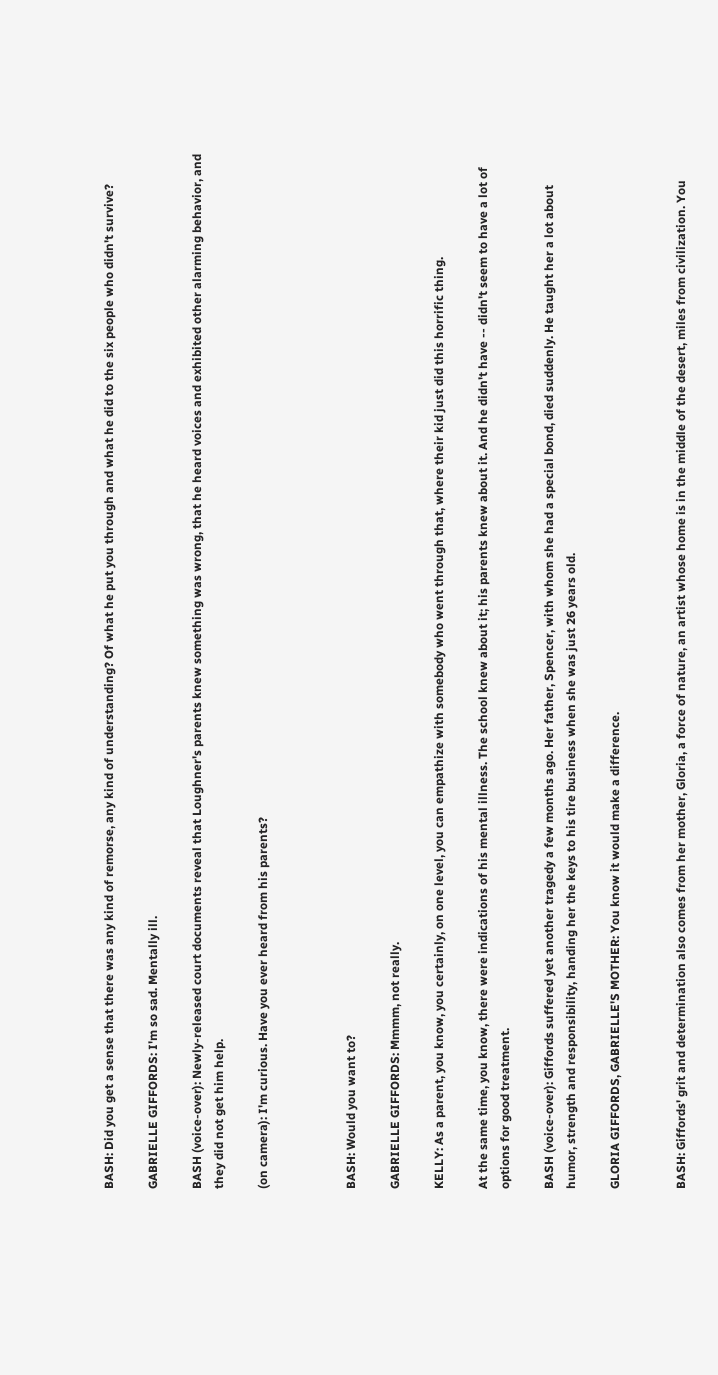BASH: Did you get a sense that there was any kind of remorse, any kind of understanding? Of what he put you through and what he did to the six people who didn't survive?

GABRIELLE GIFFORDS: I'm so sad. Mentally ill.

BASH (voice-over): Newly-released court documents reveal that Loughner's parents knew something was wrong, that he heard voices and exhibited other alarming behavior, and they did not get him help.

(on camera): I'm curious. Have you ever heard from his parents?



BASH: Would you want to?

GABRIELLE GIFFORDS: Mmmm, not really.

KELLY: As a parent, you know, you certainly, on one level, you can empathize with somebody who went through that, where their kid just did this horrific thing.

At the same time, you know, there were indications of his mental illness. The school knew about it; his parents knew about it. And he didn't have -- didn't seem to have a lot of options for good treatment.

BASH (voice-over): Giffords suffered yet another tragedy a few months ago. Her father, Spencer, with whom she had a special bond, died suddenly. He taught her a lot about humor, strength and responsibility, handing her the keys to his tire business when she was just 26 years old.

GLORIA GIFFORDS, GABRIELLE'S MOTHER: You know it would make a difference.


BASH: Giffords' grit and determination also comes from her mother, Gloria, a force of nature, an artist whose home is in the middle of the desert, miles from civilization. You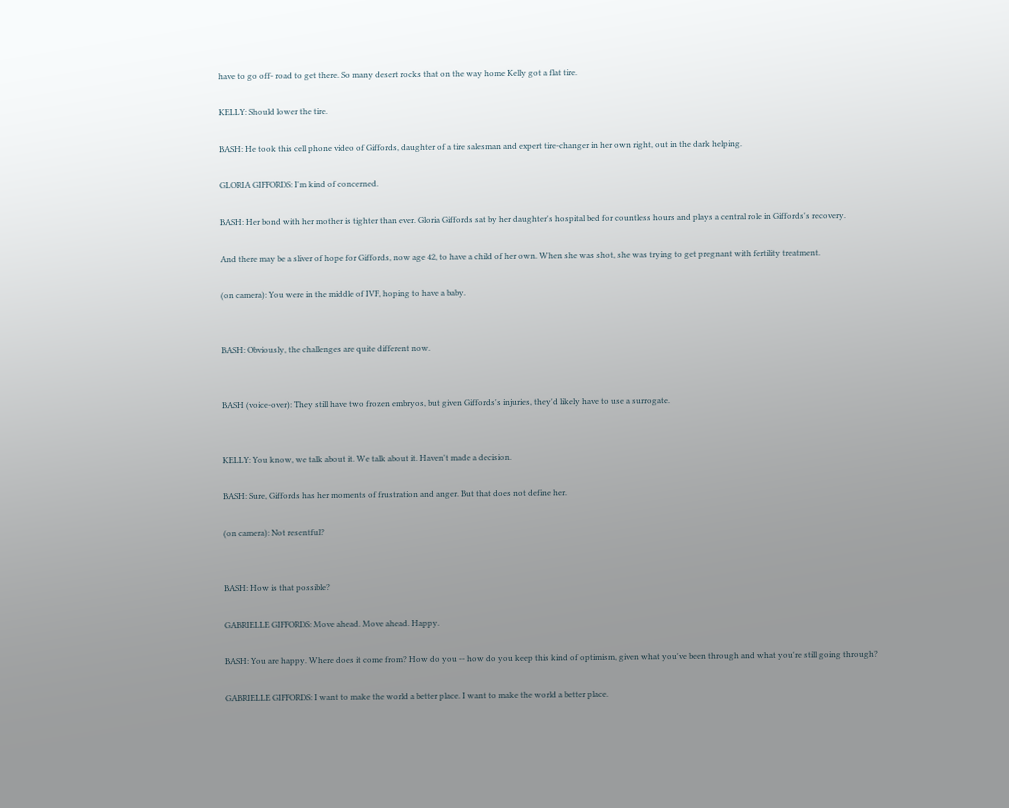have to go off- road to get there. So many desert rocks that on the way home Kelly got a flat tire.

KELLY: Should lower the tire.

BASH: He took this cell phone video of Giffords, daughter of a tire salesman and expert tire-changer in her own right, out in the dark helping.

GLORIA GIFFORDS: I'm kind of concerned.

BASH: Her bond with her mother is tighter than ever. Gloria Giffords sat by her daughter's hospital bed for countless hours and plays a central role in Giffords's recovery.

And there may be a sliver of hope for Giffords, now age 42, to have a child of her own. When she was shot, she was trying to get pregnant with fertility treatment.

(on camera): You were in the middle of IVF, hoping to have a baby.


BASH: Obviously, the challenges are quite different now.


BASH (voice-over): They still have two frozen embryos, but given Giffords's injuries, they'd likely have to use a surrogate.


KELLY: You know, we talk about it. We talk about it. Haven't made a decision.

BASH: Sure, Giffords has her moments of frustration and anger. But that does not define her.

(on camera): Not resentful?


BASH: How is that possible?

GABRIELLE GIFFORDS: Move ahead. Move ahead. Happy.

BASH: You are happy. Where does it come from? How do you -- how do you keep this kind of optimism, given what you've been through and what you're still going through?

GABRIELLE GIFFORDS: I want to make the world a better place. I want to make the world a better place.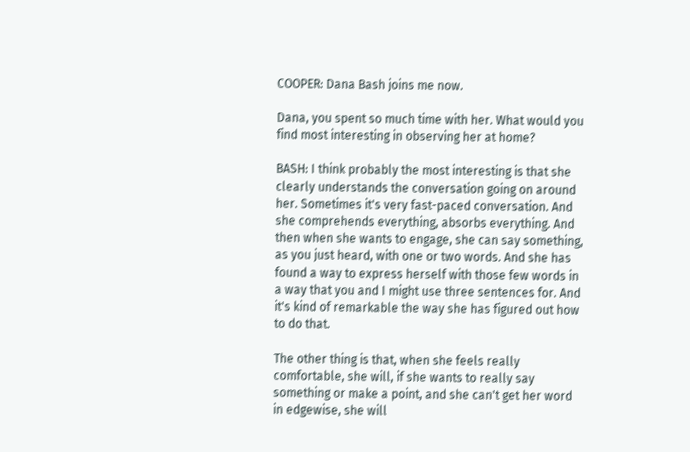COOPER: Dana Bash joins me now.

Dana, you spent so much time with her. What would you find most interesting in observing her at home?

BASH: I think probably the most interesting is that she clearly understands the conversation going on around her. Sometimes it's very fast-paced conversation. And she comprehends everything, absorbs everything. And then when she wants to engage, she can say something, as you just heard, with one or two words. And she has found a way to express herself with those few words in a way that you and I might use three sentences for. And it's kind of remarkable the way she has figured out how to do that.

The other thing is that, when she feels really comfortable, she will, if she wants to really say something or make a point, and she can't get her word in edgewise, she will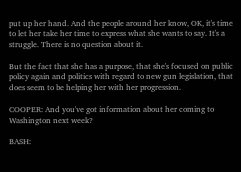put up her hand. And the people around her know, OK, it's time to let her take her time to express what she wants to say. It's a struggle. There is no question about it.

But the fact that she has a purpose, that she's focused on public policy again and politics with regard to new gun legislation, that does seem to be helping her with her progression.

COOPER: And you've got information about her coming to Washington next week?

BASH: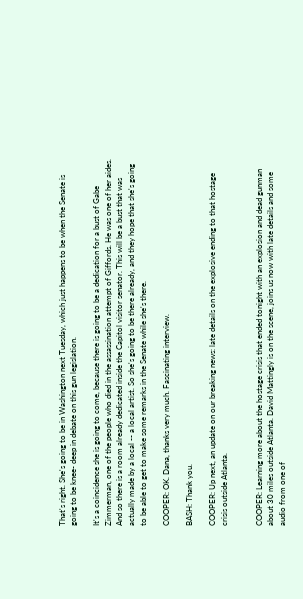That's right. She's going to be in Washington next Tuesday, which just happens to be when the Senate is going to be knee- deep in debate on this gun legislation.

It's a coincidence she is going to come, because there is going to be a dedication for a bust of Gabe Zimmerman, one of the people who died in the assassination attempt of Giffords. He was one of her aides. And so there is a room already dedicated inside the Capitol visitor senator. This will be a bust that was actually made by a local -- a local artist. So she's going to be there already, and they hope that she's going to be able to get to make some remarks in the Senate while she's there.

COOPER: OK. Dana, thanks very much. Fascinating interview.

BASH: Thank you.

COOPER: Up next, an update on our breaking news: late details on the explosive ending to that hostage crisis outside Atlanta.


COOPER: Learning more about the hostage crisis that ended tonight with an explosion and dead gunman about 30 miles outside Atlanta. David Mattingly is on the scene, joins us now with late details and some audio from one of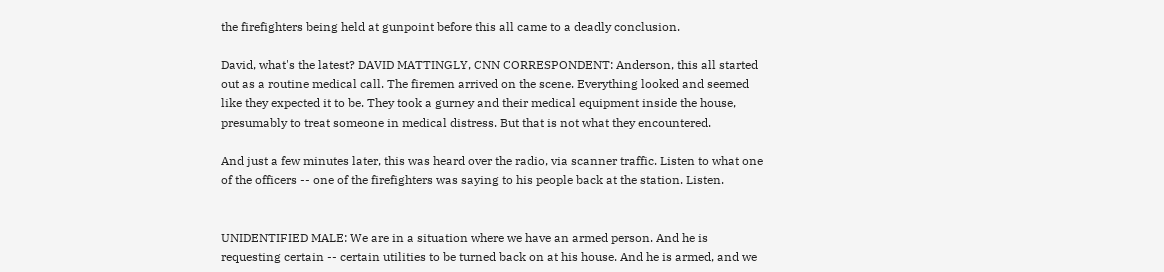the firefighters being held at gunpoint before this all came to a deadly conclusion.

David, what's the latest? DAVID MATTINGLY, CNN CORRESPONDENT: Anderson, this all started out as a routine medical call. The firemen arrived on the scene. Everything looked and seemed like they expected it to be. They took a gurney and their medical equipment inside the house, presumably to treat someone in medical distress. But that is not what they encountered.

And just a few minutes later, this was heard over the radio, via scanner traffic. Listen to what one of the officers -- one of the firefighters was saying to his people back at the station. Listen.


UNIDENTIFIED MALE: We are in a situation where we have an armed person. And he is requesting certain -- certain utilities to be turned back on at his house. And he is armed, and we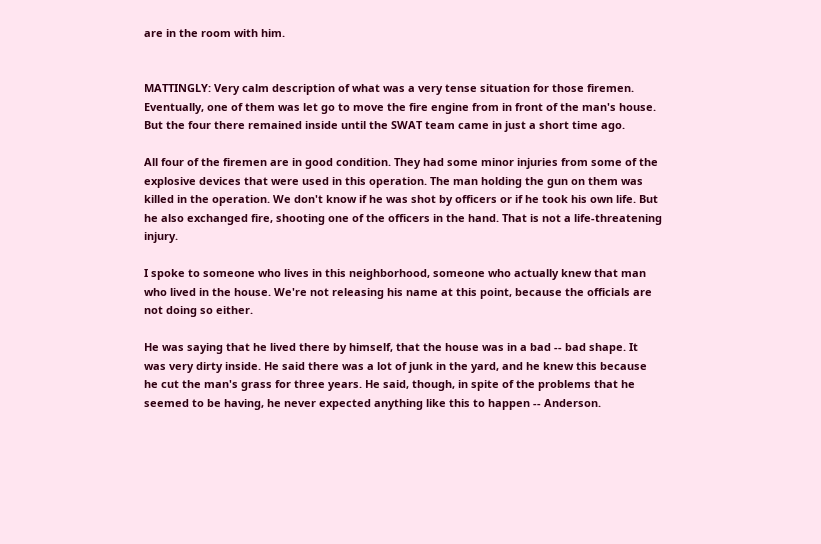are in the room with him.


MATTINGLY: Very calm description of what was a very tense situation for those firemen. Eventually, one of them was let go to move the fire engine from in front of the man's house. But the four there remained inside until the SWAT team came in just a short time ago.

All four of the firemen are in good condition. They had some minor injuries from some of the explosive devices that were used in this operation. The man holding the gun on them was killed in the operation. We don't know if he was shot by officers or if he took his own life. But he also exchanged fire, shooting one of the officers in the hand. That is not a life-threatening injury.

I spoke to someone who lives in this neighborhood, someone who actually knew that man who lived in the house. We're not releasing his name at this point, because the officials are not doing so either.

He was saying that he lived there by himself, that the house was in a bad -- bad shape. It was very dirty inside. He said there was a lot of junk in the yard, and he knew this because he cut the man's grass for three years. He said, though, in spite of the problems that he seemed to be having, he never expected anything like this to happen -- Anderson.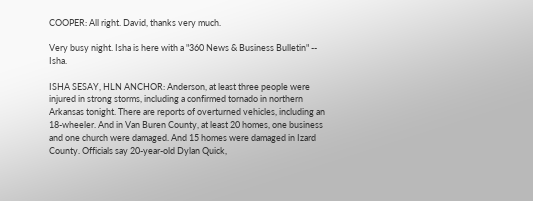COOPER: All right. David, thanks very much.

Very busy night. Isha is here with a "360 News & Business Bulletin" -- Isha.

ISHA SESAY, HLN ANCHOR: Anderson, at least three people were injured in strong storms, including a confirmed tornado in northern Arkansas tonight. There are reports of overturned vehicles, including an 18-wheeler. And in Van Buren County, at least 20 homes, one business and one church were damaged. And 15 homes were damaged in Izard County. Officials say 20-year-old Dylan Quick,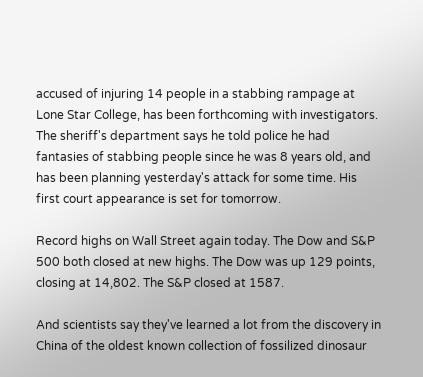accused of injuring 14 people in a stabbing rampage at Lone Star College, has been forthcoming with investigators. The sheriff's department says he told police he had fantasies of stabbing people since he was 8 years old, and has been planning yesterday's attack for some time. His first court appearance is set for tomorrow.

Record highs on Wall Street again today. The Dow and S&P 500 both closed at new highs. The Dow was up 129 points, closing at 14,802. The S&P closed at 1587.

And scientists say they've learned a lot from the discovery in China of the oldest known collection of fossilized dinosaur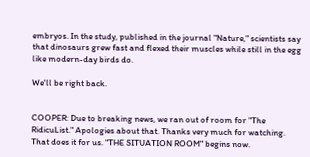embryos. In the study, published in the journal "Nature," scientists say that dinosaurs grew fast and flexed their muscles while still in the egg like modern-day birds do.

We'll be right back.


COOPER: Due to breaking news, we ran out of room for "The RidicuList." Apologies about that. Thanks very much for watching. That does it for us. "THE SITUATION ROOM" begins now.